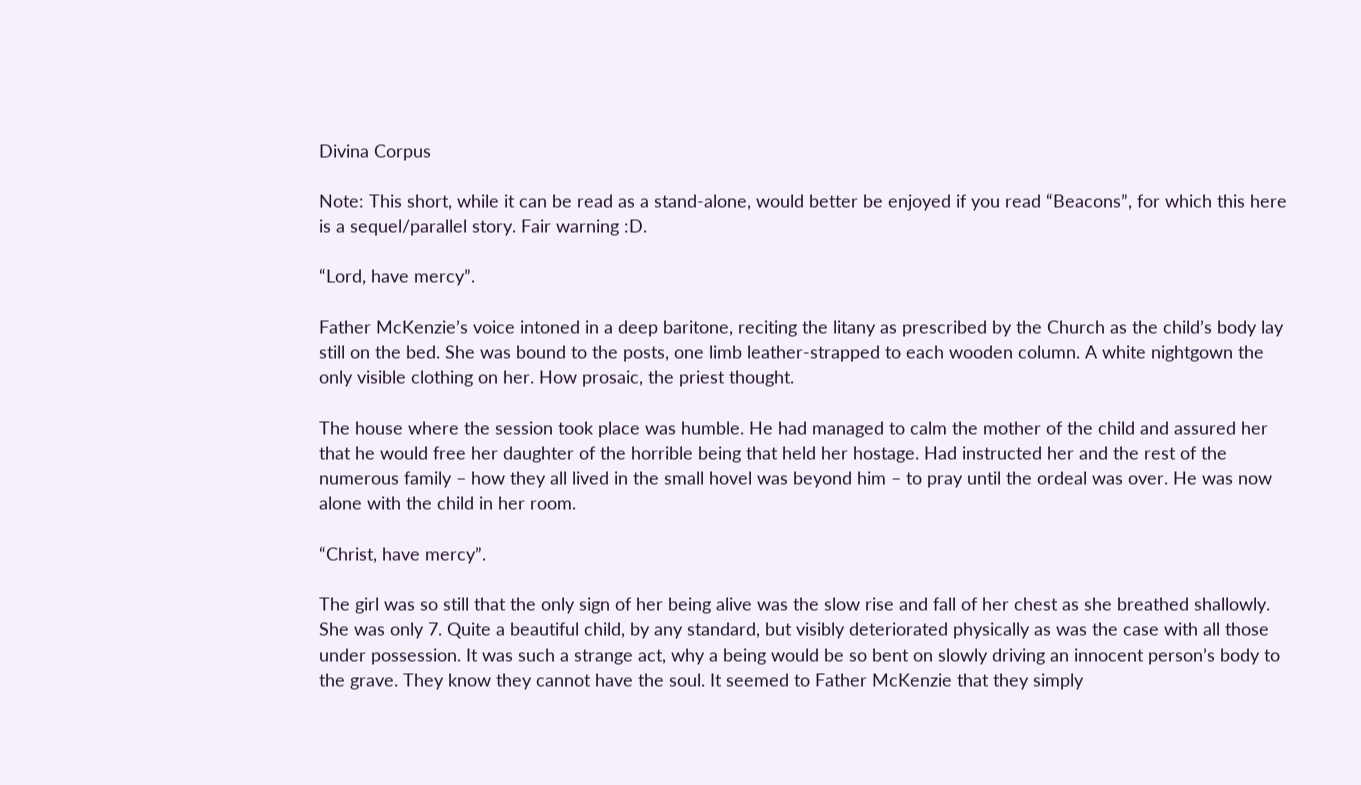Divina Corpus

Note: This short, while it can be read as a stand-alone, would better be enjoyed if you read “Beacons”, for which this here is a sequel/parallel story. Fair warning :D.

“Lord, have mercy”.

Father McKenzie’s voice intoned in a deep baritone, reciting the litany as prescribed by the Church as the child’s body lay still on the bed. She was bound to the posts, one limb leather-strapped to each wooden column. A white nightgown the only visible clothing on her. How prosaic, the priest thought.

The house where the session took place was humble. He had managed to calm the mother of the child and assured her that he would free her daughter of the horrible being that held her hostage. Had instructed her and the rest of the numerous family – how they all lived in the small hovel was beyond him – to pray until the ordeal was over. He was now alone with the child in her room.

“Christ, have mercy”.

The girl was so still that the only sign of her being alive was the slow rise and fall of her chest as she breathed shallowly. She was only 7. Quite a beautiful child, by any standard, but visibly deteriorated physically as was the case with all those under possession. It was such a strange act, why a being would be so bent on slowly driving an innocent person’s body to the grave. They know they cannot have the soul. It seemed to Father McKenzie that they simply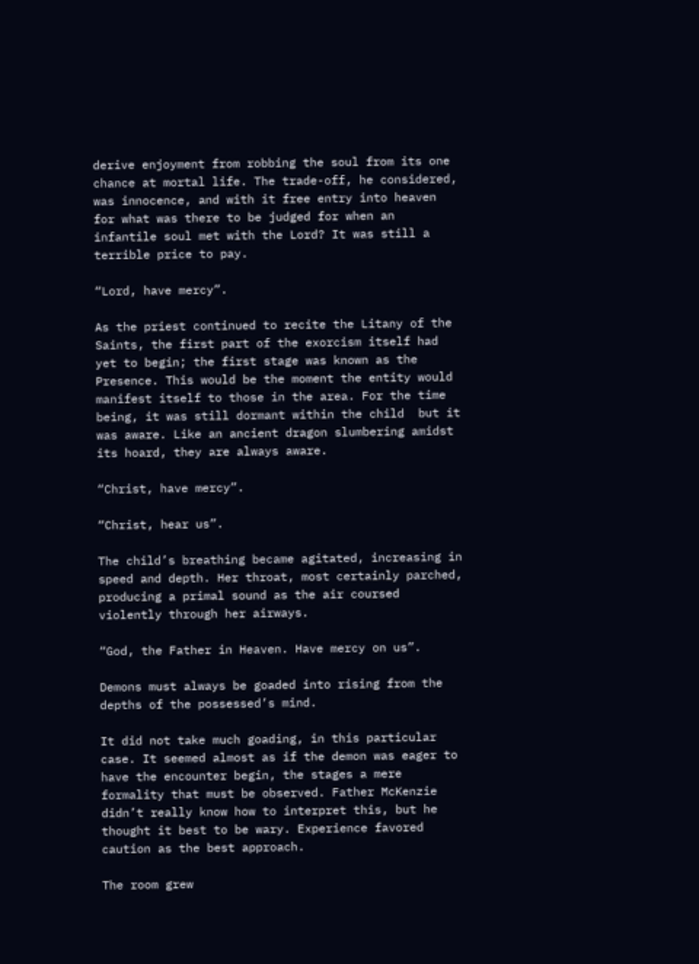derive enjoyment from robbing the soul from its one chance at mortal life. The trade-off, he considered, was innocence, and with it free entry into heaven for what was there to be judged for when an infantile soul met with the Lord? It was still a terrible price to pay.

“Lord, have mercy”.

As the priest continued to recite the Litany of the Saints, the first part of the exorcism itself had yet to begin; the first stage was known as the Presence. This would be the moment the entity would manifest itself to those in the area. For the time being, it was still dormant within the child  but it was aware. Like an ancient dragon slumbering amidst its hoard, they are always aware.

“Christ, have mercy”.

“Christ, hear us”.

The child’s breathing became agitated, increasing in speed and depth. Her throat, most certainly parched,  producing a primal sound as the air coursed violently through her airways.

“God, the Father in Heaven. Have mercy on us”.

Demons must always be goaded into rising from the depths of the possessed’s mind.

It did not take much goading, in this particular case. It seemed almost as if the demon was eager to have the encounter begin, the stages a mere formality that must be observed. Father McKenzie didn’t really know how to interpret this, but he thought it best to be wary. Experience favored caution as the best approach.

The room grew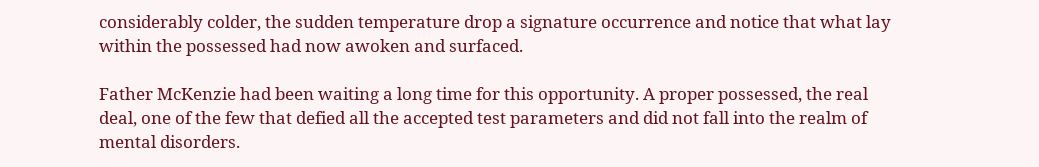considerably colder, the sudden temperature drop a signature occurrence and notice that what lay within the possessed had now awoken and surfaced.

Father McKenzie had been waiting a long time for this opportunity. A proper possessed, the real deal, one of the few that defied all the accepted test parameters and did not fall into the realm of mental disorders.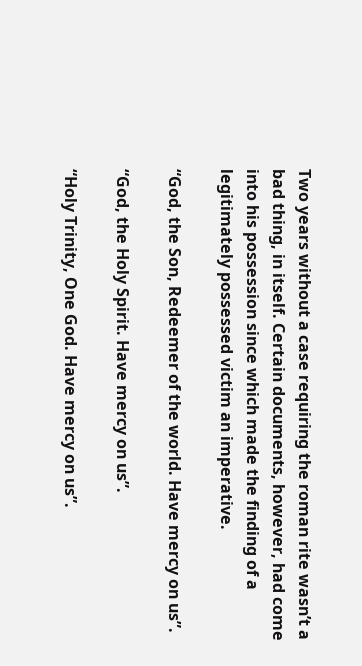Two years without a case requiring the roman rite wasn’t a bad thing, in itself. Certain documents, however, had come into his possession since which made the finding of a legitimately possessed victim an imperative.

“God, the Son, Redeemer of the world. Have mercy on us”.

“God, the Holy Spirit. Have mercy on us”.

“Holy Trinity, One God. Have mercy on us”.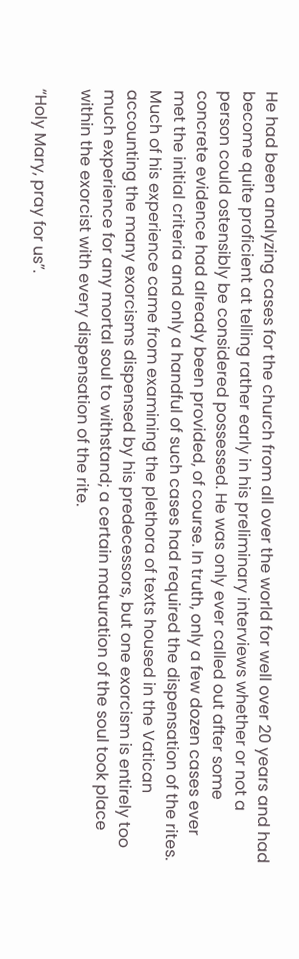He had been analyzing cases for the church from all over the world for well over 20 years and had become quite proficient at telling rather early in his preliminary interviews whether or not a person could ostensibly be considered possessed. He was only ever called out after some concrete evidence had already been provided, of course. In truth, only a few dozen cases ever met the initial criteria and only a handful of such cases had required the dispensation of the rites. Much of his experience came from examining the plethora of texts housed in the Vatican accounting the many exorcisms dispensed by his predecessors, but one exorcism is entirely too much experience for any mortal soul to withstand; a certain maturation of the soul took place within the exorcist with every dispensation of the rite.

“Holy Mary, pray for us”.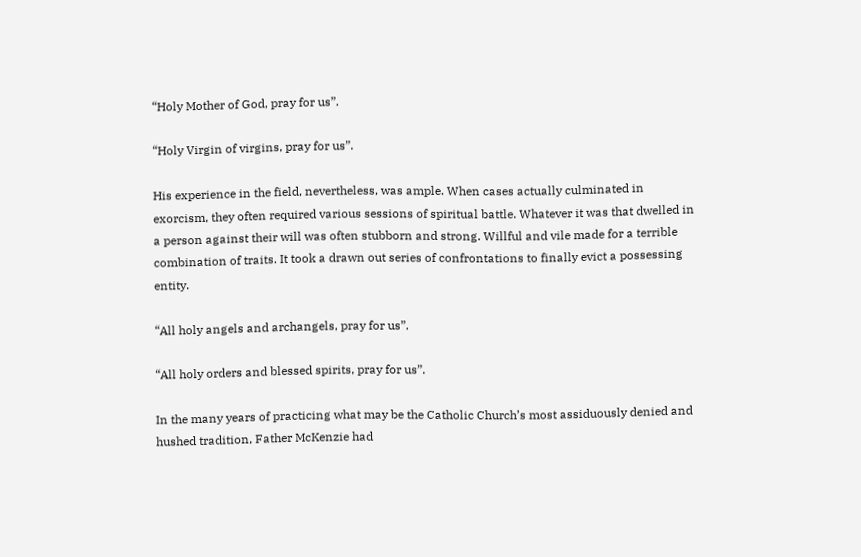“Holy Mother of God, pray for us”.

“Holy Virgin of virgins, pray for us”.

His experience in the field, nevertheless, was ample. When cases actually culminated in exorcism, they often required various sessions of spiritual battle. Whatever it was that dwelled in a person against their will was often stubborn and strong. Willful and vile made for a terrible combination of traits. It took a drawn out series of confrontations to finally evict a possessing entity.

“All holy angels and archangels, pray for us”.

“All holy orders and blessed spirits, pray for us”.

In the many years of practicing what may be the Catholic Church’s most assiduously denied and hushed tradition, Father McKenzie had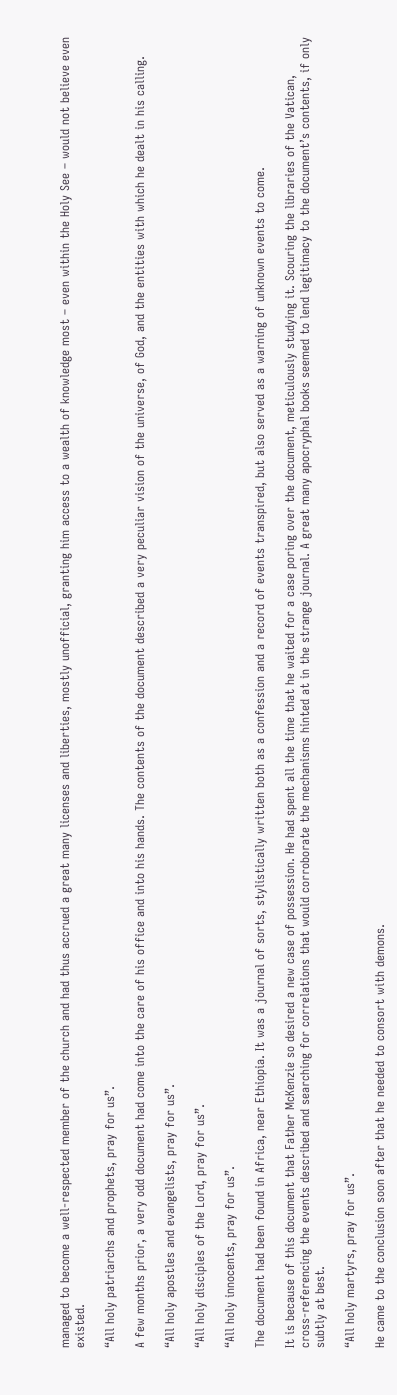managed to become a well-respected member of the church and had thus accrued a great many licenses and liberties, mostly unofficial, granting him access to a wealth of knowledge most – even within the Holy See – would not believe even existed.

“All holy patriarchs and prophets, pray for us”.

A few months prior, a very odd document had come into the care of his office and into his hands. The contents of the document described a very peculiar vision of the universe, of God, and the entities with which he dealt in his calling.

“All holy apostles and evangelists, pray for us”.

“All holy disciples of the Lord, pray for us”.

“All holy innocents, pray for us”.

The document had been found in Africa, near Ethiopia. It was a journal of sorts, stylistically written both as a confession and a record of events transpired, but also served as a warning of unknown events to come.

It is because of this document that Father McKenzie so desired a new case of possession. He had spent all the time that he waited for a case poring over the document, meticulously studying it. Scouring the libraries of the Vatican, cross-referencing the events described and searching for correlations that would corroborate the mechanisms hinted at in the strange journal. A great many apocryphal books seemed to lend legitimacy to the document’s contents, if only subtly at best.

“All holy martyrs, pray for us”.

He came to the conclusion soon after that he needed to consort with demons.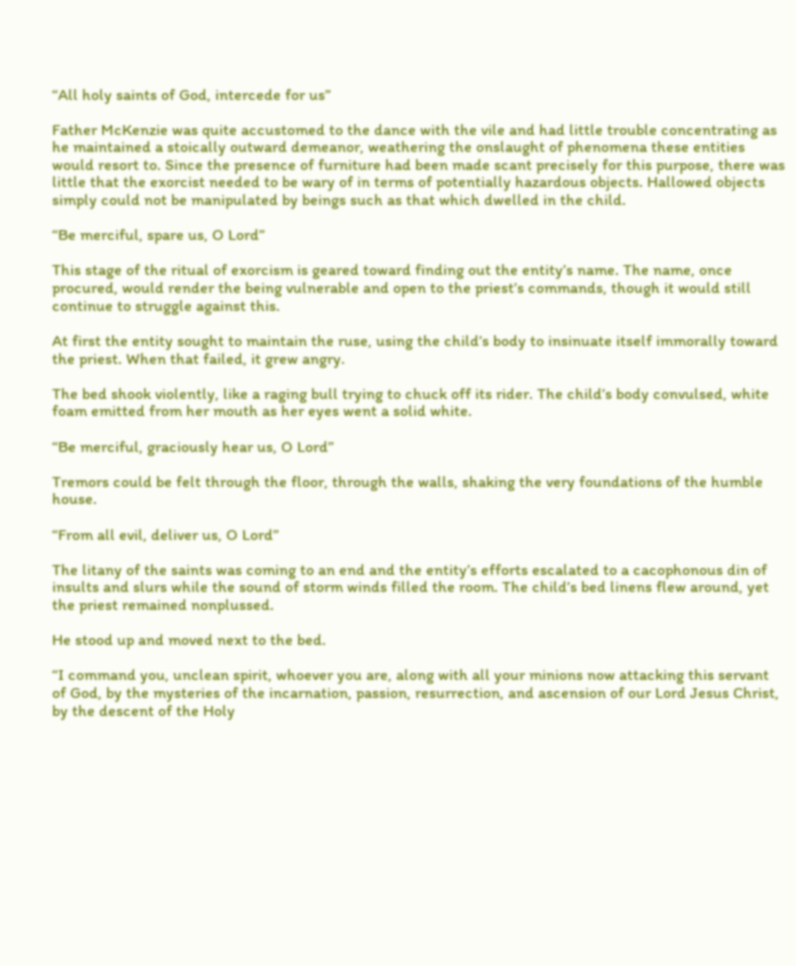“All holy saints of God, intercede for us”

Father McKenzie was quite accustomed to the dance with the vile and had little trouble concentrating as he maintained a stoically outward demeanor, weathering the onslaught of phenomena these entities would resort to. Since the presence of furniture had been made scant precisely for this purpose, there was little that the exorcist needed to be wary of in terms of potentially hazardous objects. Hallowed objects simply could not be manipulated by beings such as that which dwelled in the child.

“Be merciful, spare us, O Lord”

This stage of the ritual of exorcism is geared toward finding out the entity’s name. The name, once procured, would render the being vulnerable and open to the priest’s commands, though it would still continue to struggle against this.

At first the entity sought to maintain the ruse, using the child’s body to insinuate itself immorally toward the priest. When that failed, it grew angry.

The bed shook violently, like a raging bull trying to chuck off its rider. The child’s body convulsed, white foam emitted from her mouth as her eyes went a solid white.

“Be merciful, graciously hear us, O Lord”

Tremors could be felt through the floor, through the walls, shaking the very foundations of the humble house.

“From all evil, deliver us, O Lord”

The litany of the saints was coming to an end and the entity’s efforts escalated to a cacophonous din of insults and slurs while the sound of storm winds filled the room. The child’s bed linens flew around, yet the priest remained nonplussed.

He stood up and moved next to the bed.

“I command you, unclean spirit, whoever you are, along with all your minions now attacking this servant of God, by the mysteries of the incarnation, passion, resurrection, and ascension of our Lord Jesus Christ, by the descent of the Holy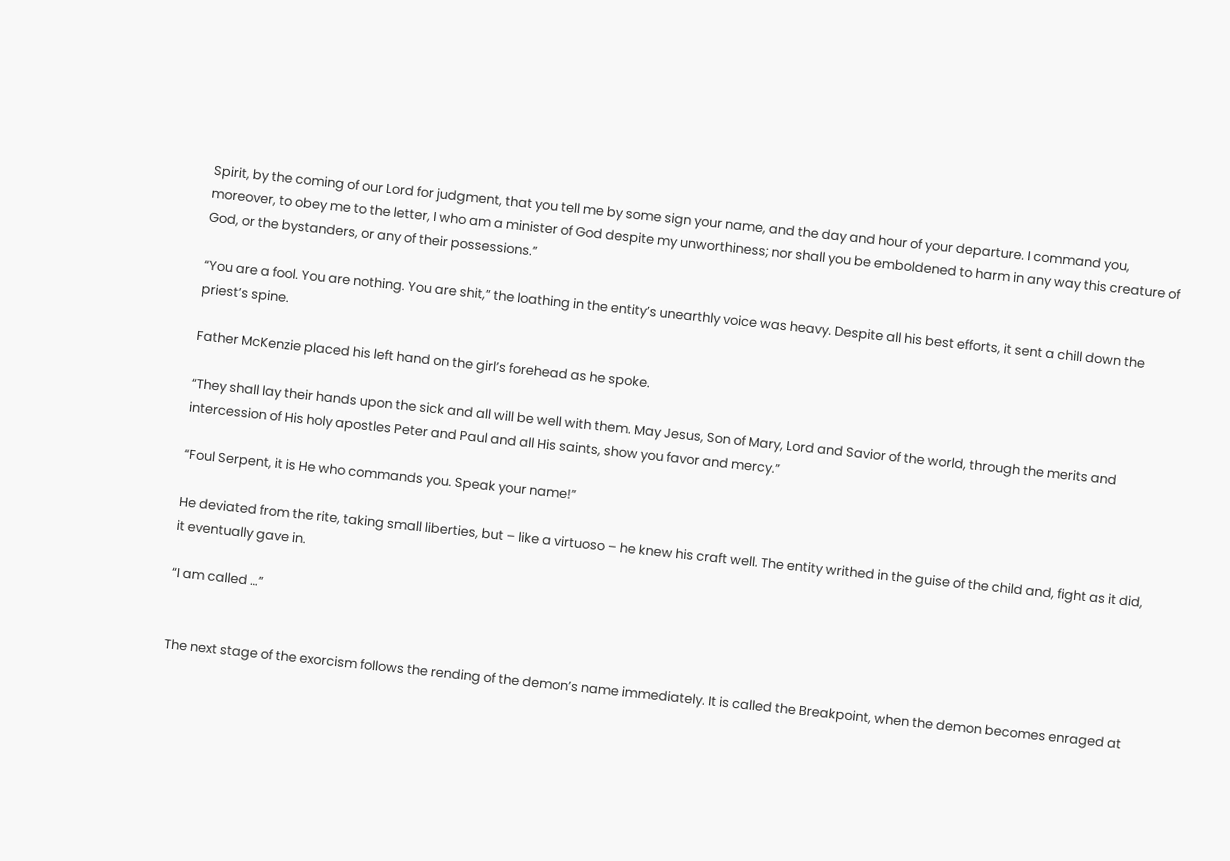Spirit, by the coming of our Lord for judgment, that you tell me by some sign your name, and the day and hour of your departure. I command you, moreover, to obey me to the letter, I who am a minister of God despite my unworthiness; nor shall you be emboldened to harm in any way this creature of God, or the bystanders, or any of their possessions.”

“You are a fool. You are nothing. You are shit,” the loathing in the entity’s unearthly voice was heavy. Despite all his best efforts, it sent a chill down the priest’s spine.

Father McKenzie placed his left hand on the girl’s forehead as he spoke.

“They shall lay their hands upon the sick and all will be well with them. May Jesus, Son of Mary, Lord and Savior of the world, through the merits and intercession of His holy apostles Peter and Paul and all His saints, show you favor and mercy.”

“Foul Serpent, it is He who commands you. Speak your name!”

He deviated from the rite, taking small liberties, but – like a virtuoso – he knew his craft well. The entity writhed in the guise of the child and, fight as it did, it eventually gave in.

“I am called …”


The next stage of the exorcism follows the rending of the demon’s name immediately. It is called the Breakpoint, when the demon becomes enraged at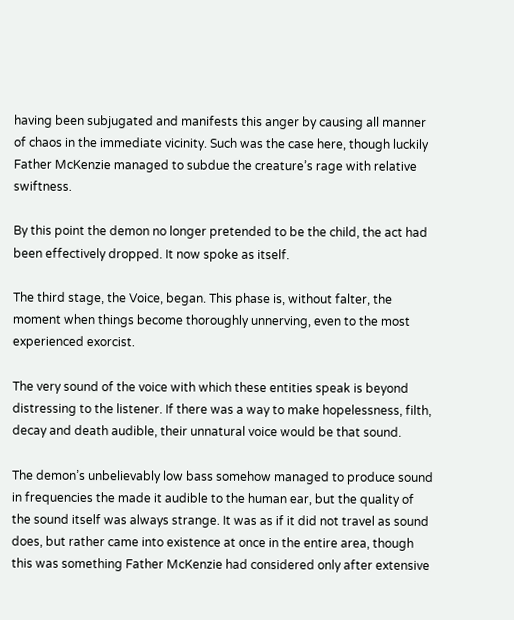having been subjugated and manifests this anger by causing all manner of chaos in the immediate vicinity. Such was the case here, though luckily Father McKenzie managed to subdue the creature’s rage with relative swiftness.

By this point the demon no longer pretended to be the child, the act had been effectively dropped. It now spoke as itself.

The third stage, the Voice, began. This phase is, without falter, the moment when things become thoroughly unnerving, even to the most experienced exorcist.

The very sound of the voice with which these entities speak is beyond distressing to the listener. If there was a way to make hopelessness, filth, decay and death audible, their unnatural voice would be that sound.

The demon’s unbelievably low bass somehow managed to produce sound in frequencies the made it audible to the human ear, but the quality of the sound itself was always strange. It was as if it did not travel as sound does, but rather came into existence at once in the entire area, though this was something Father McKenzie had considered only after extensive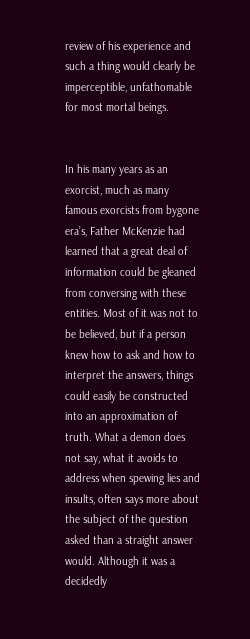review of his experience and such a thing would clearly be imperceptible, unfathomable for most mortal beings.


In his many years as an exorcist, much as many famous exorcists from bygone era’s, Father McKenzie had learned that a great deal of information could be gleaned from conversing with these entities. Most of it was not to be believed, but if a person knew how to ask and how to interpret the answers, things could easily be constructed into an approximation of truth. What a demon does not say, what it avoids to address when spewing lies and insults, often says more about the subject of the question asked than a straight answer would. Although it was a decidedly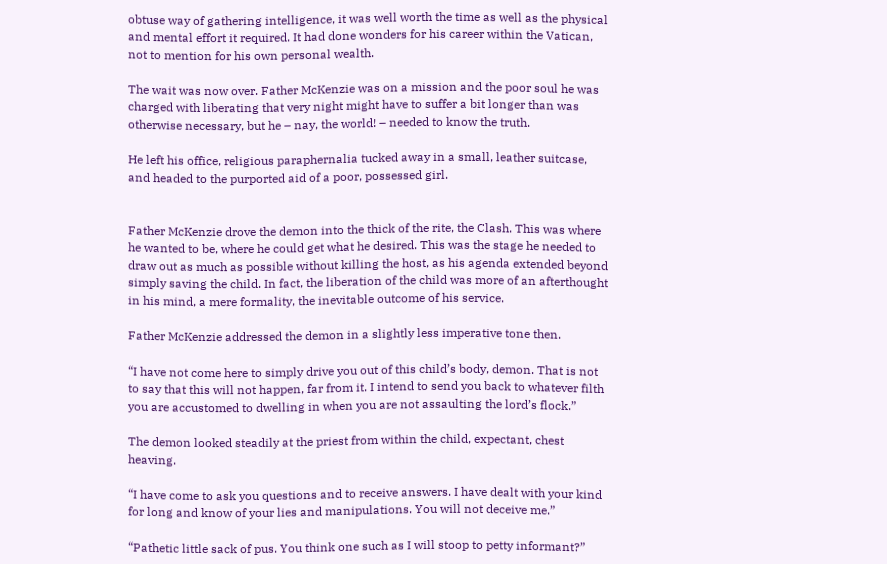obtuse way of gathering intelligence, it was well worth the time as well as the physical and mental effort it required. It had done wonders for his career within the Vatican, not to mention for his own personal wealth.

The wait was now over. Father McKenzie was on a mission and the poor soul he was charged with liberating that very night might have to suffer a bit longer than was otherwise necessary, but he – nay, the world! – needed to know the truth.

He left his office, religious paraphernalia tucked away in a small, leather suitcase, and headed to the purported aid of a poor, possessed girl.


Father McKenzie drove the demon into the thick of the rite, the Clash. This was where he wanted to be, where he could get what he desired. This was the stage he needed to draw out as much as possible without killing the host, as his agenda extended beyond simply saving the child. In fact, the liberation of the child was more of an afterthought in his mind, a mere formality, the inevitable outcome of his service.

Father McKenzie addressed the demon in a slightly less imperative tone then.

“I have not come here to simply drive you out of this child’s body, demon. That is not to say that this will not happen, far from it. I intend to send you back to whatever filth you are accustomed to dwelling in when you are not assaulting the lord’s flock.”

The demon looked steadily at the priest from within the child, expectant, chest heaving.

“I have come to ask you questions and to receive answers. I have dealt with your kind for long and know of your lies and manipulations. You will not deceive me.”

“Pathetic little sack of pus. You think one such as I will stoop to petty informant?”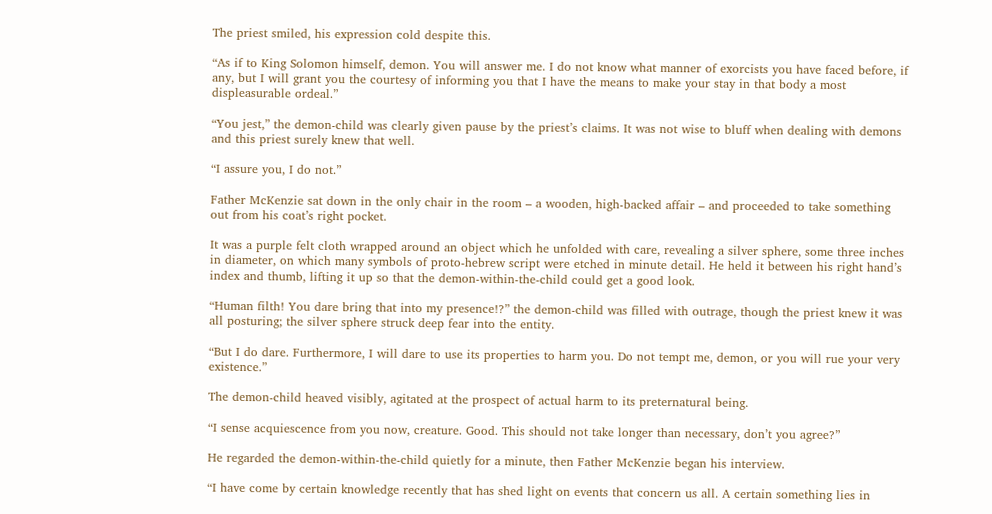The priest smiled, his expression cold despite this.

“As if to King Solomon himself, demon. You will answer me. I do not know what manner of exorcists you have faced before, if any, but I will grant you the courtesy of informing you that I have the means to make your stay in that body a most displeasurable ordeal.”

“You jest,” the demon-child was clearly given pause by the priest’s claims. It was not wise to bluff when dealing with demons and this priest surely knew that well.

“I assure you, I do not.”

Father McKenzie sat down in the only chair in the room – a wooden, high-backed affair – and proceeded to take something out from his coat’s right pocket.

It was a purple felt cloth wrapped around an object which he unfolded with care, revealing a silver sphere, some three inches in diameter, on which many symbols of proto-hebrew script were etched in minute detail. He held it between his right hand’s index and thumb, lifting it up so that the demon-within-the-child could get a good look.

“Human filth! You dare bring that into my presence!?” the demon-child was filled with outrage, though the priest knew it was all posturing; the silver sphere struck deep fear into the entity.

“But I do dare. Furthermore, I will dare to use its properties to harm you. Do not tempt me, demon, or you will rue your very existence.”

The demon-child heaved visibly, agitated at the prospect of actual harm to its preternatural being.

“I sense acquiescence from you now, creature. Good. This should not take longer than necessary, don’t you agree?”

He regarded the demon-within-the-child quietly for a minute, then Father McKenzie began his interview.

“I have come by certain knowledge recently that has shed light on events that concern us all. A certain something lies in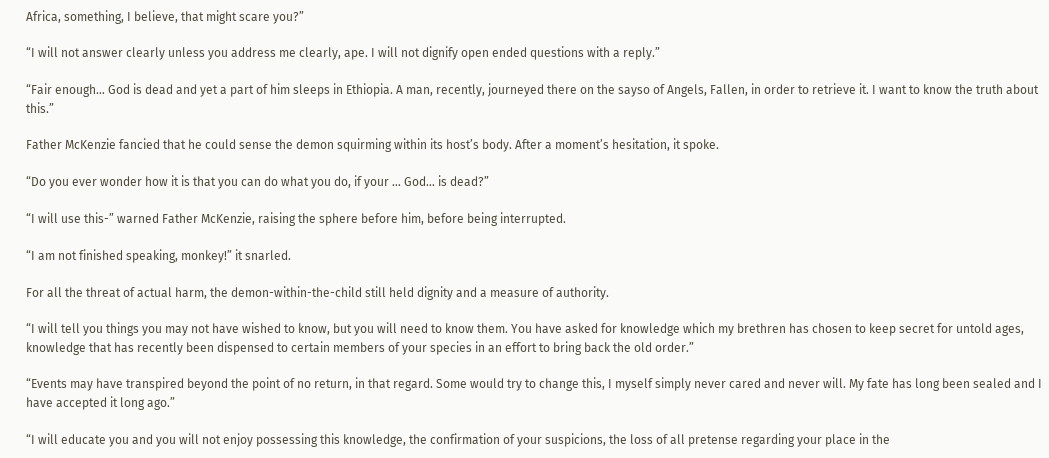Africa, something, I believe, that might scare you?”

“I will not answer clearly unless you address me clearly, ape. I will not dignify open ended questions with a reply.”

“Fair enough… God is dead and yet a part of him sleeps in Ethiopia. A man, recently, journeyed there on the sayso of Angels, Fallen, in order to retrieve it. I want to know the truth about this.”

Father McKenzie fancied that he could sense the demon squirming within its host’s body. After a moment’s hesitation, it spoke.

“Do you ever wonder how it is that you can do what you do, if your … God… is dead?”

“I will use this-” warned Father McKenzie, raising the sphere before him, before being interrupted.

“I am not finished speaking, monkey!” it snarled.

For all the threat of actual harm, the demon-within-the-child still held dignity and a measure of authority.

“I will tell you things you may not have wished to know, but you will need to know them. You have asked for knowledge which my brethren has chosen to keep secret for untold ages, knowledge that has recently been dispensed to certain members of your species in an effort to bring back the old order.”

“Events may have transpired beyond the point of no return, in that regard. Some would try to change this, I myself simply never cared and never will. My fate has long been sealed and I have accepted it long ago.”

“I will educate you and you will not enjoy possessing this knowledge, the confirmation of your suspicions, the loss of all pretense regarding your place in the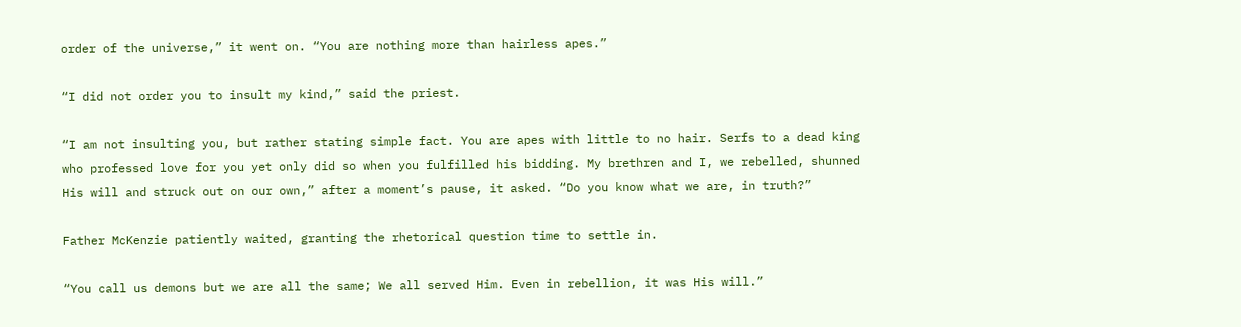order of the universe,” it went on. “You are nothing more than hairless apes.”

“I did not order you to insult my kind,” said the priest.

“I am not insulting you, but rather stating simple fact. You are apes with little to no hair. Serfs to a dead king who professed love for you yet only did so when you fulfilled his bidding. My brethren and I, we rebelled, shunned His will and struck out on our own,” after a moment’s pause, it asked. “Do you know what we are, in truth?”

Father McKenzie patiently waited, granting the rhetorical question time to settle in.

“You call us demons but we are all the same; We all served Him. Even in rebellion, it was His will.”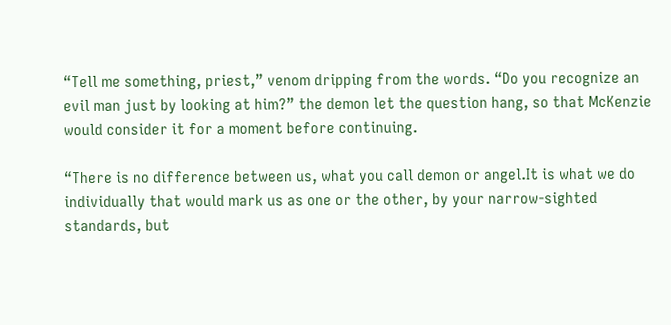“Tell me something, priest,” venom dripping from the words. “Do you recognize an evil man just by looking at him?” the demon let the question hang, so that McKenzie would consider it for a moment before continuing.

“There is no difference between us, what you call demon or angel.It is what we do individually that would mark us as one or the other, by your narrow-sighted standards, but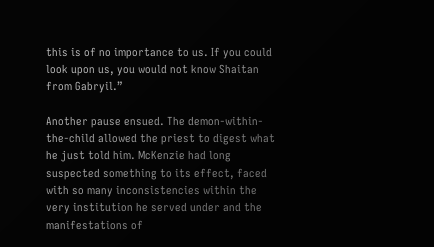this is of no importance to us. If you could look upon us, you would not know Shaitan from Gabryil.”

Another pause ensued. The demon-within-the-child allowed the priest to digest what he just told him. McKenzie had long suspected something to its effect, faced with so many inconsistencies within the very institution he served under and the manifestations of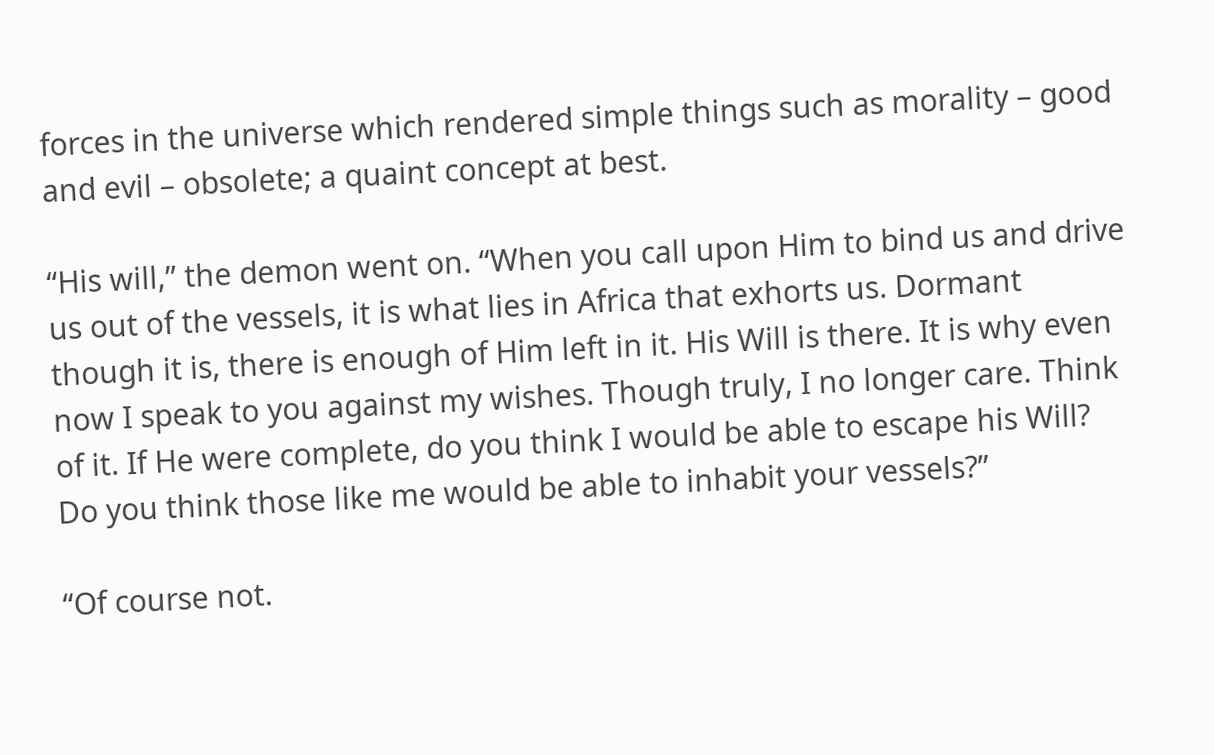forces in the universe which rendered simple things such as morality – good and evil – obsolete; a quaint concept at best.

“His will,” the demon went on. “When you call upon Him to bind us and drive us out of the vessels, it is what lies in Africa that exhorts us. Dormant though it is, there is enough of Him left in it. His Will is there. It is why even now I speak to you against my wishes. Though truly, I no longer care. Think of it. If He were complete, do you think I would be able to escape his Will? Do you think those like me would be able to inhabit your vessels?”

“Of course not.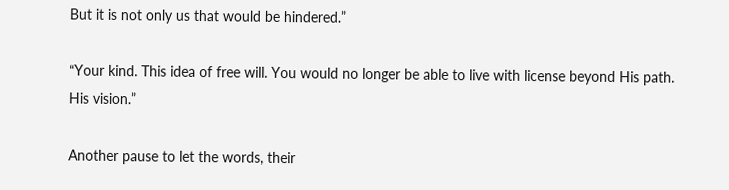But it is not only us that would be hindered.”

“Your kind. This idea of free will. You would no longer be able to live with license beyond His path. His vision.”

Another pause to let the words, their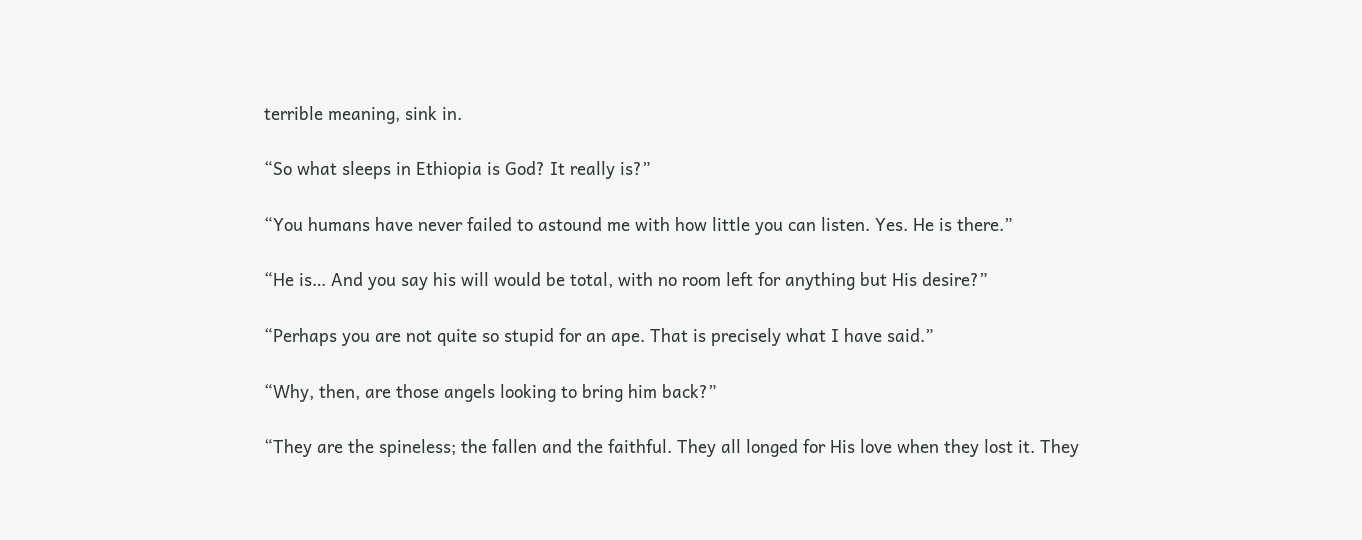terrible meaning, sink in.

“So what sleeps in Ethiopia is God? It really is?”

“You humans have never failed to astound me with how little you can listen. Yes. He is there.”

“He is… And you say his will would be total, with no room left for anything but His desire?”

“Perhaps you are not quite so stupid for an ape. That is precisely what I have said.”

“Why, then, are those angels looking to bring him back?”

“They are the spineless; the fallen and the faithful. They all longed for His love when they lost it. They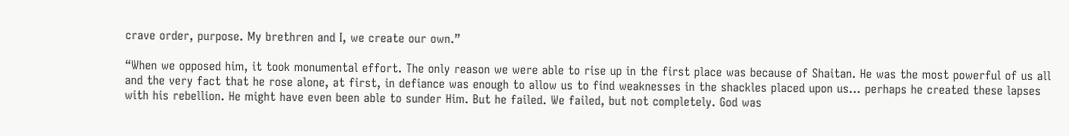crave order, purpose. My brethren and I, we create our own.”

“When we opposed him, it took monumental effort. The only reason we were able to rise up in the first place was because of Shaitan. He was the most powerful of us all and the very fact that he rose alone, at first, in defiance was enough to allow us to find weaknesses in the shackles placed upon us… perhaps he created these lapses with his rebellion. He might have even been able to sunder Him. But he failed. We failed, but not completely. God was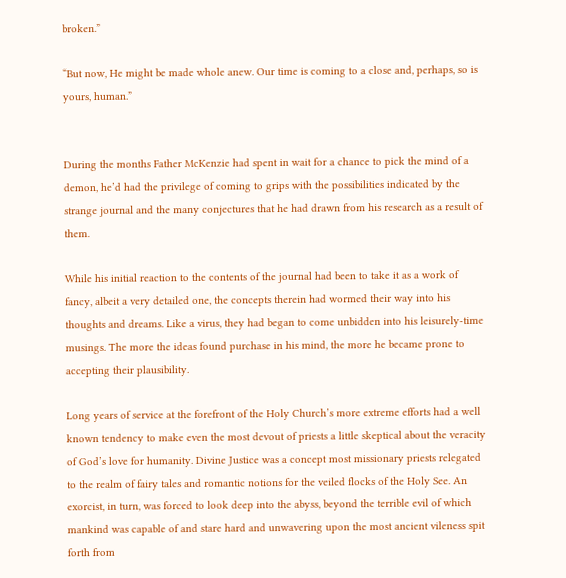broken.”

“But now, He might be made whole anew. Our time is coming to a close and, perhaps, so is yours, human.”


During the months Father McKenzie had spent in wait for a chance to pick the mind of a demon, he’d had the privilege of coming to grips with the possibilities indicated by the strange journal and the many conjectures that he had drawn from his research as a result of them.

While his initial reaction to the contents of the journal had been to take it as a work of fancy, albeit a very detailed one, the concepts therein had wormed their way into his thoughts and dreams. Like a virus, they had began to come unbidden into his leisurely-time musings. The more the ideas found purchase in his mind, the more he became prone to accepting their plausibility.

Long years of service at the forefront of the Holy Church’s more extreme efforts had a well known tendency to make even the most devout of priests a little skeptical about the veracity of God’s love for humanity. Divine Justice was a concept most missionary priests relegated to the realm of fairy tales and romantic notions for the veiled flocks of the Holy See. An exorcist, in turn, was forced to look deep into the abyss, beyond the terrible evil of which mankind was capable of and stare hard and unwavering upon the most ancient vileness spit forth from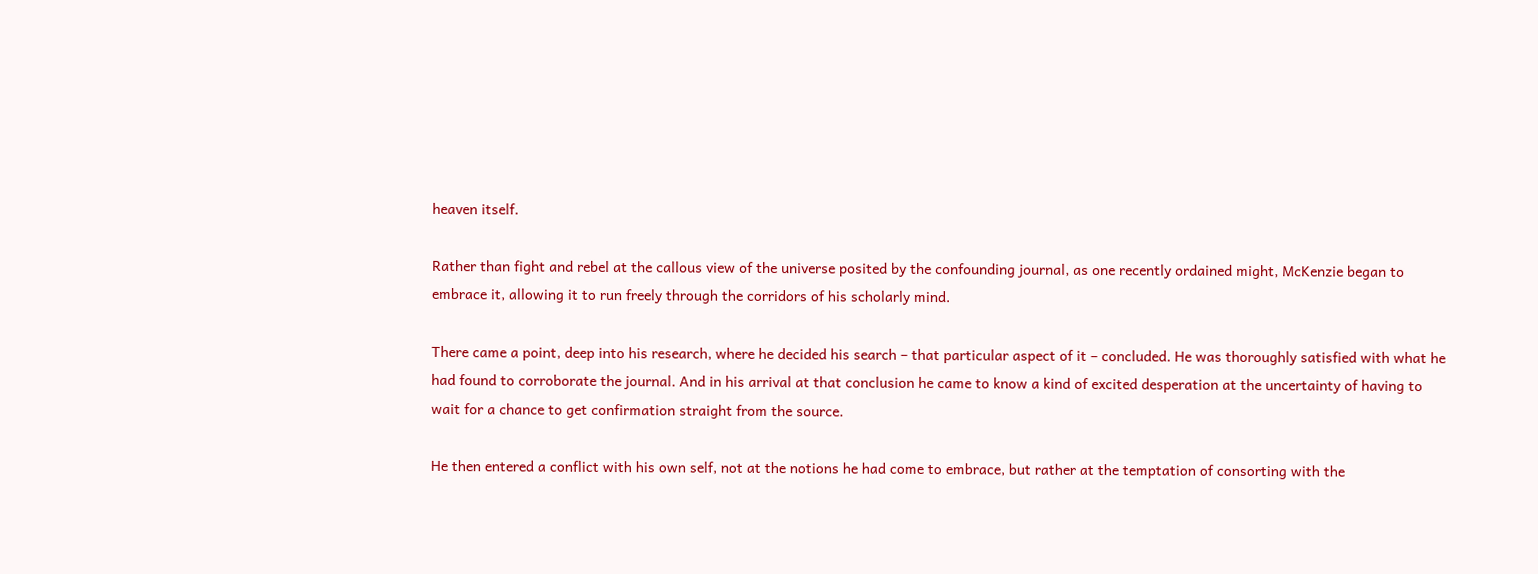heaven itself.

Rather than fight and rebel at the callous view of the universe posited by the confounding journal, as one recently ordained might, McKenzie began to embrace it, allowing it to run freely through the corridors of his scholarly mind.

There came a point, deep into his research, where he decided his search – that particular aspect of it – concluded. He was thoroughly satisfied with what he had found to corroborate the journal. And in his arrival at that conclusion he came to know a kind of excited desperation at the uncertainty of having to wait for a chance to get confirmation straight from the source.

He then entered a conflict with his own self, not at the notions he had come to embrace, but rather at the temptation of consorting with the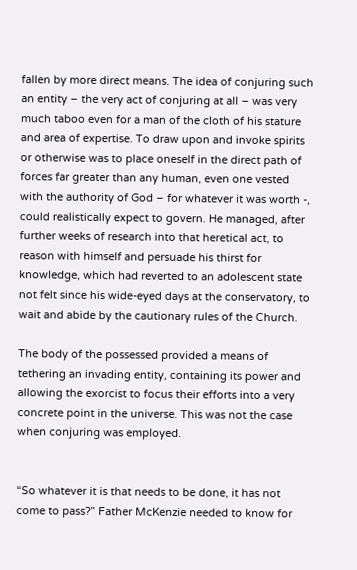fallen by more direct means. The idea of conjuring such an entity – the very act of conjuring at all – was very much taboo even for a man of the cloth of his stature and area of expertise. To draw upon and invoke spirits or otherwise was to place oneself in the direct path of forces far greater than any human, even one vested with the authority of God – for whatever it was worth -, could realistically expect to govern. He managed, after further weeks of research into that heretical act, to reason with himself and persuade his thirst for knowledge, which had reverted to an adolescent state not felt since his wide-eyed days at the conservatory, to wait and abide by the cautionary rules of the Church.

The body of the possessed provided a means of tethering an invading entity, containing its power and allowing the exorcist to focus their efforts into a very concrete point in the universe. This was not the case when conjuring was employed.


“So whatever it is that needs to be done, it has not come to pass?” Father McKenzie needed to know for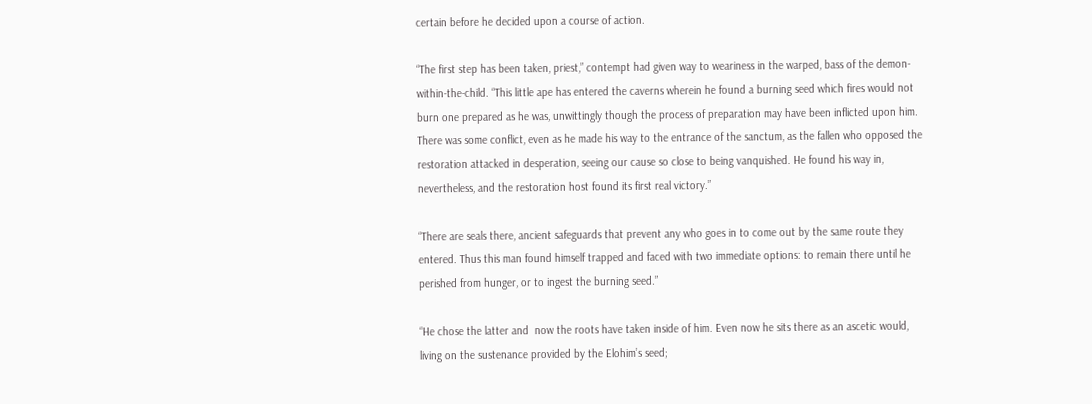certain before he decided upon a course of action.

“The first step has been taken, priest,” contempt had given way to weariness in the warped, bass of the demon-within-the-child. “This little ape has entered the caverns wherein he found a burning seed which fires would not burn one prepared as he was, unwittingly though the process of preparation may have been inflicted upon him. There was some conflict, even as he made his way to the entrance of the sanctum, as the fallen who opposed the restoration attacked in desperation, seeing our cause so close to being vanquished. He found his way in, nevertheless, and the restoration host found its first real victory.”

“There are seals there, ancient safeguards that prevent any who goes in to come out by the same route they entered. Thus this man found himself trapped and faced with two immediate options: to remain there until he perished from hunger, or to ingest the burning seed.”

“He chose the latter and  now the roots have taken inside of him. Even now he sits there as an ascetic would, living on the sustenance provided by the Elohim’s seed;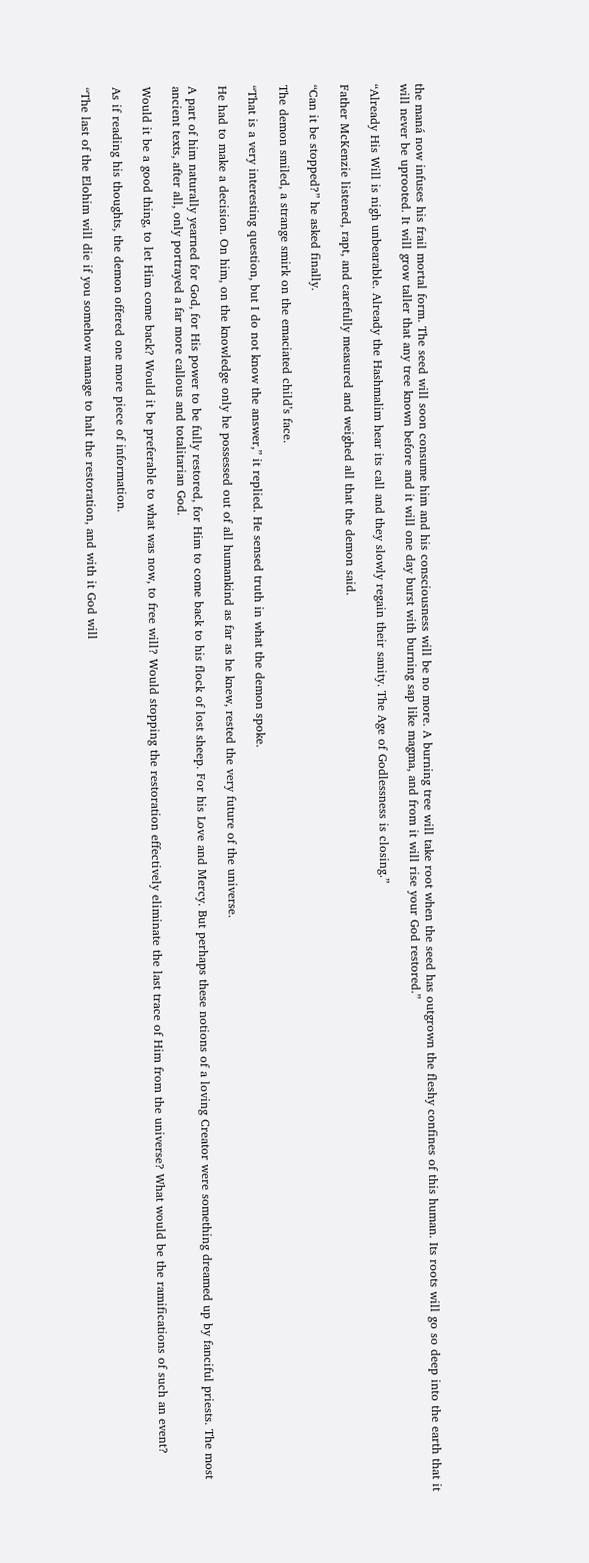the maná now infuses his frail mortal form. The seed will soon consume him and his consciousness will be no more. A burning tree will take root when the seed has outgrown the fleshy confines of this human. Its roots will go so deep into the earth that it will never be uprooted. It will grow taller that any tree known before and it will one day burst with burning sap like magma, and from it will rise your God restored.”

“Already His Will is nigh unbearable. Already the Hashmalim hear its call and they slowly regain their sanity. The Age of Godlessness is closing.”

Father McKenzie listened, rapt, and carefully measured and weighed all that the demon said.

“Can it be stopped?” he asked finally.

The demon smiled, a strange smirk on the emaciated child’s face.

“That is a very interesting question, but I do not know the answer,” it replied. He sensed truth in what the demon spoke.

He had to make a decision. On him, on the knowledge only he possessed out of all humankind as far as he knew, rested the very future of the universe.

A part of him naturally yearned for God, for His power to be fully restored, for Him to come back to his flock of lost sheep. For his Love and Mercy. But perhaps these notions of a loving Creator were something dreamed up by fanciful priests. The most ancient texts, after all, only portrayed a far more callous and totalitarian God.

Would it be a good thing, to let Him come back? Would it be preferable to what was now, to free will? Would stopping the restoration effectively eliminate the last trace of Him from the universe? What would be the ramifications of such an event?

As if reading his thoughts, the demon offered one more piece of information.

“The last of the Elohim will die if you somehow manage to halt the restoration, and with it God will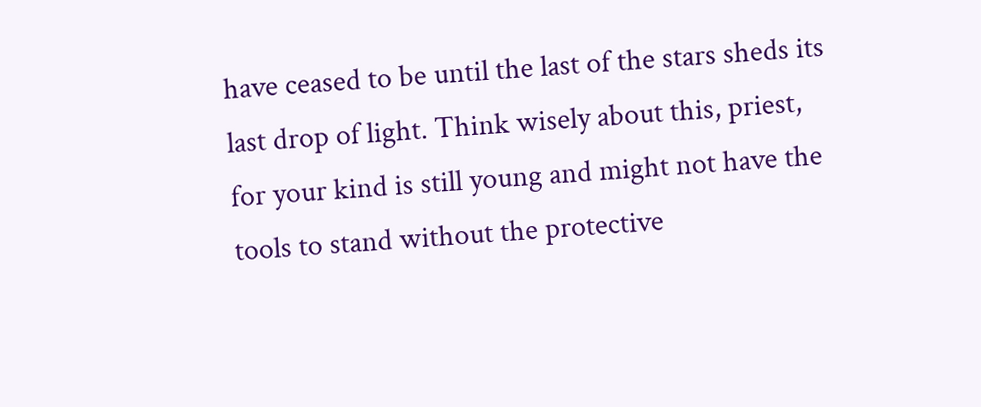have ceased to be until the last of the stars sheds its last drop of light. Think wisely about this, priest, for your kind is still young and might not have the tools to stand without the protective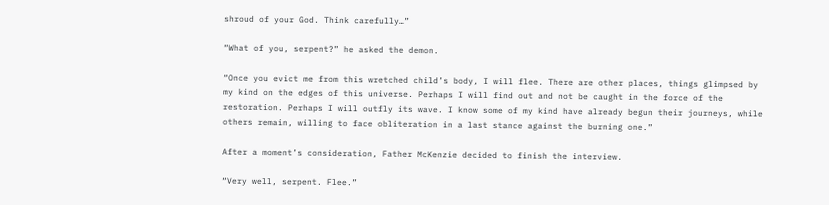shroud of your God. Think carefully…”

“What of you, serpent?” he asked the demon.

“Once you evict me from this wretched child’s body, I will flee. There are other places, things glimpsed by my kind on the edges of this universe. Perhaps I will find out and not be caught in the force of the restoration. Perhaps I will outfly its wave. I know some of my kind have already begun their journeys, while others remain, willing to face obliteration in a last stance against the burning one.”

After a moment’s consideration, Father McKenzie decided to finish the interview.

“Very well, serpent. Flee.”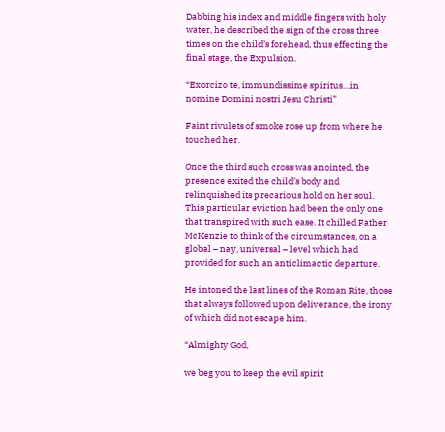Dabbing his index and middle fingers with holy water, he described the sign of the cross three times on the child’s forehead, thus effecting the final stage, the Expulsion.

“Exorcizo te, immundissime spiritus…in nomine Domini nostri Jesu Christi”

Faint rivulets of smoke rose up from where he touched her.

Once the third such cross was anointed, the presence exited the child’s body and relinquished its precarious hold on her soul. This particular eviction had been the only one that transpired with such ease. It chilled Father McKenzie to think of the circumstances, on a global – nay, universal – level which had provided for such an anticlimactic departure.

He intoned the last lines of the Roman Rite, those that always followed upon deliverance, the irony of which did not escape him.

“Almighty God,

we beg you to keep the evil spirit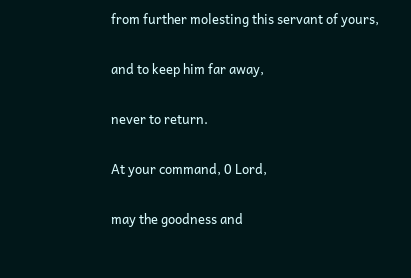from further molesting this servant of yours,

and to keep him far away,

never to return.

At your command, 0 Lord,

may the goodness and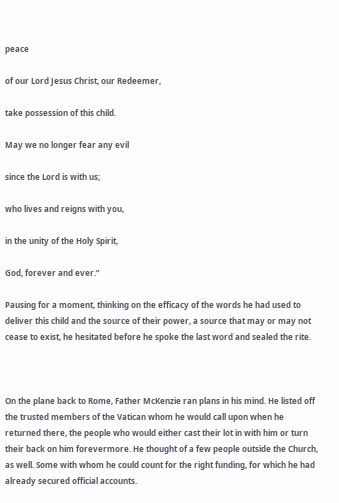peace

of our Lord Jesus Christ, our Redeemer,

take possession of this child.

May we no longer fear any evil

since the Lord is with us;

who lives and reigns with you,

in the unity of the Holy Spirit,

God, forever and ever.”

Pausing for a moment, thinking on the efficacy of the words he had used to deliver this child and the source of their power, a source that may or may not cease to exist, he hesitated before he spoke the last word and sealed the rite.



On the plane back to Rome, Father McKenzie ran plans in his mind. He listed off the trusted members of the Vatican whom he would call upon when he returned there, the people who would either cast their lot in with him or turn their back on him forevermore. He thought of a few people outside the Church, as well. Some with whom he could count for the right funding, for which he had already secured official accounts.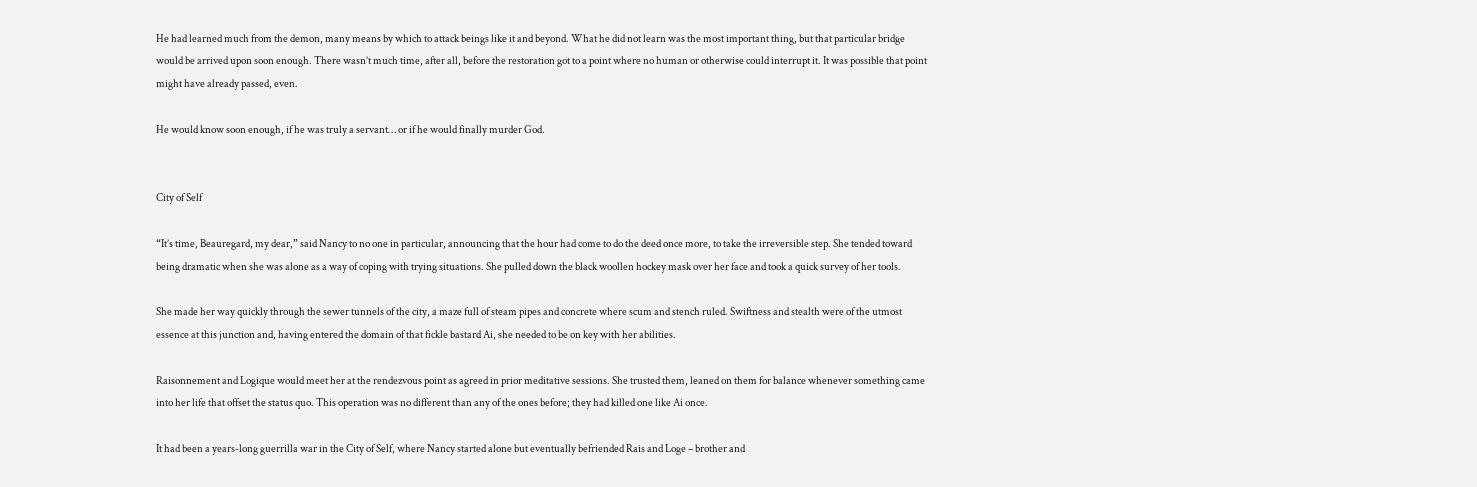He had learned much from the demon, many means by which to attack beings like it and beyond. What he did not learn was the most important thing, but that particular bridge would be arrived upon soon enough. There wasn’t much time, after all, before the restoration got to a point where no human or otherwise could interrupt it. It was possible that point might have already passed, even.

He would know soon enough, if he was truly a servant… or if he would finally murder God.


City of Self

“It’s time, Beauregard, my dear,” said Nancy to no one in particular, announcing that the hour had come to do the deed once more, to take the irreversible step. She tended toward being dramatic when she was alone as a way of coping with trying situations. She pulled down the black woollen hockey mask over her face and took a quick survey of her tools.

She made her way quickly through the sewer tunnels of the city, a maze full of steam pipes and concrete where scum and stench ruled. Swiftness and stealth were of the utmost essence at this junction and, having entered the domain of that fickle bastard Ai, she needed to be on key with her abilities.

Raisonnement and Logique would meet her at the rendezvous point as agreed in prior meditative sessions. She trusted them, leaned on them for balance whenever something came into her life that offset the status quo. This operation was no different than any of the ones before; they had killed one like Ai once.

It had been a years-long guerrilla war in the City of Self, where Nancy started alone but eventually befriended Rais and Loge – brother and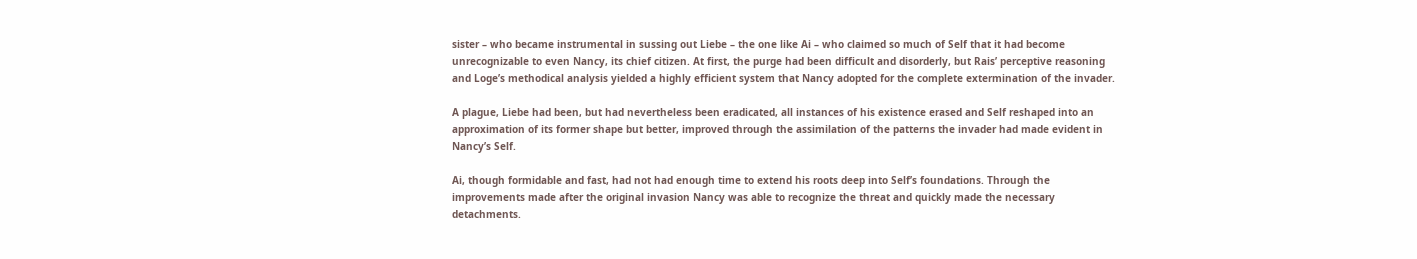sister – who became instrumental in sussing out Liebe – the one like Ai – who claimed so much of Self that it had become unrecognizable to even Nancy, its chief citizen. At first, the purge had been difficult and disorderly, but Rais’ perceptive reasoning and Loge’s methodical analysis yielded a highly efficient system that Nancy adopted for the complete extermination of the invader.

A plague, Liebe had been, but had nevertheless been eradicated, all instances of his existence erased and Self reshaped into an approximation of its former shape but better, improved through the assimilation of the patterns the invader had made evident in Nancy’s Self.

Ai, though formidable and fast, had not had enough time to extend his roots deep into Self’s foundations. Through the improvements made after the original invasion Nancy was able to recognize the threat and quickly made the necessary detachments.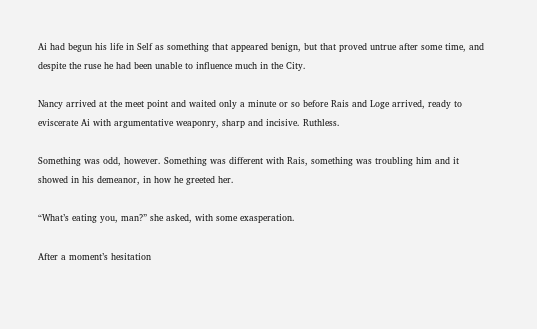Ai had begun his life in Self as something that appeared benign, but that proved untrue after some time, and despite the ruse he had been unable to influence much in the City.

Nancy arrived at the meet point and waited only a minute or so before Rais and Loge arrived, ready to eviscerate Ai with argumentative weaponry, sharp and incisive. Ruthless.

Something was odd, however. Something was different with Rais, something was troubling him and it showed in his demeanor, in how he greeted her.

“What’s eating you, man?” she asked, with some exasperation.

After a moment’s hesitation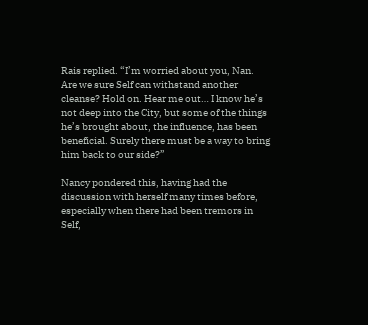Rais replied. “I’m worried about you, Nan. Are we sure Self can withstand another cleanse? Hold on. Hear me out… I know he’s not deep into the City, but some of the things he’s brought about, the influence, has been beneficial. Surely there must be a way to bring him back to our side?”

Nancy pondered this, having had the discussion with herself many times before, especially when there had been tremors in Self,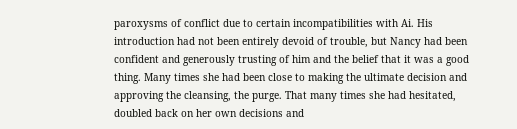paroxysms of conflict due to certain incompatibilities with Ai. His introduction had not been entirely devoid of trouble, but Nancy had been confident and generously trusting of him and the belief that it was a good thing. Many times she had been close to making the ultimate decision and approving the cleansing, the purge. That many times she had hesitated, doubled back on her own decisions and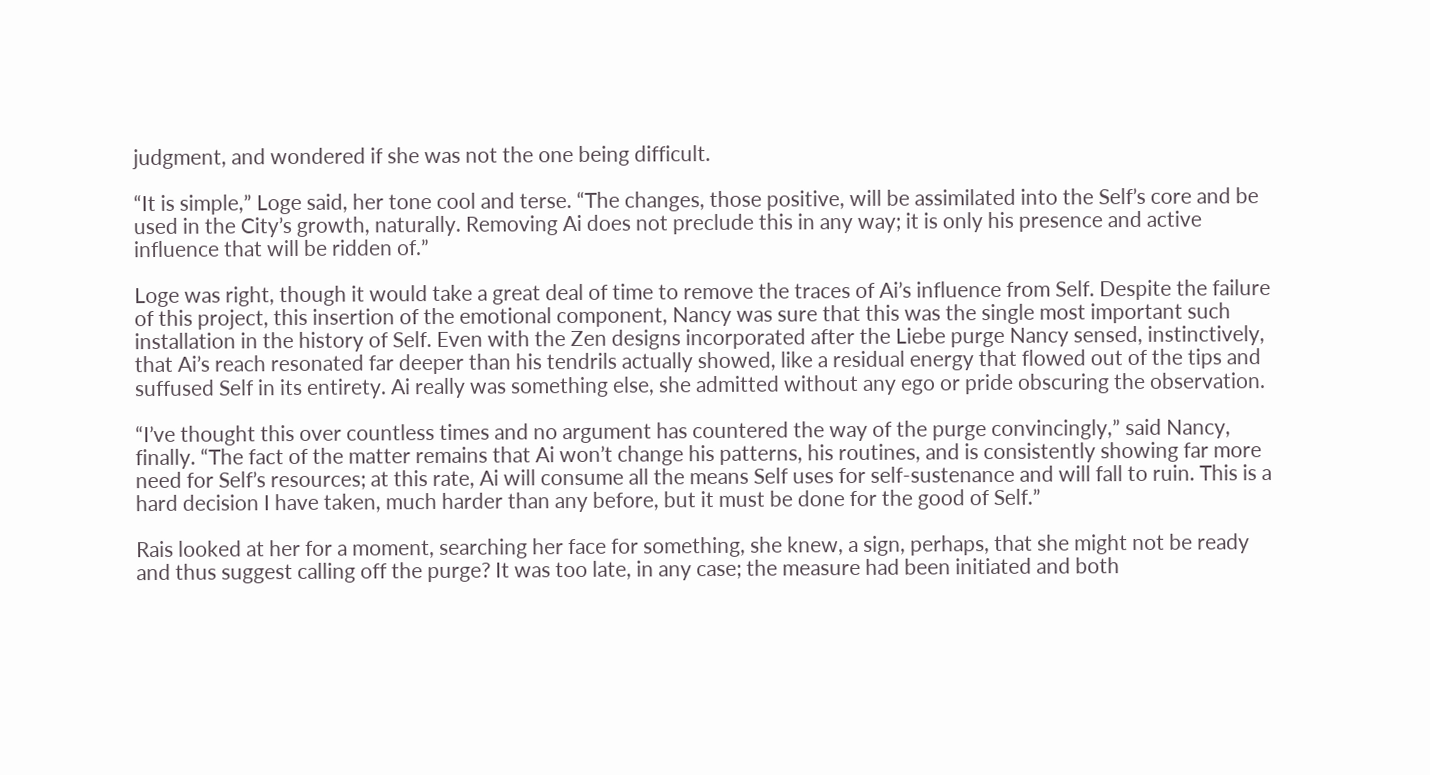judgment, and wondered if she was not the one being difficult.

“It is simple,” Loge said, her tone cool and terse. “The changes, those positive, will be assimilated into the Self’s core and be used in the City’s growth, naturally. Removing Ai does not preclude this in any way; it is only his presence and active influence that will be ridden of.”

Loge was right, though it would take a great deal of time to remove the traces of Ai’s influence from Self. Despite the failure of this project, this insertion of the emotional component, Nancy was sure that this was the single most important such installation in the history of Self. Even with the Zen designs incorporated after the Liebe purge Nancy sensed, instinctively, that Ai’s reach resonated far deeper than his tendrils actually showed, like a residual energy that flowed out of the tips and suffused Self in its entirety. Ai really was something else, she admitted without any ego or pride obscuring the observation.

“I’ve thought this over countless times and no argument has countered the way of the purge convincingly,” said Nancy, finally. “The fact of the matter remains that Ai won’t change his patterns, his routines, and is consistently showing far more need for Self’s resources; at this rate, Ai will consume all the means Self uses for self-sustenance and will fall to ruin. This is a hard decision I have taken, much harder than any before, but it must be done for the good of Self.”

Rais looked at her for a moment, searching her face for something, she knew, a sign, perhaps, that she might not be ready and thus suggest calling off the purge? It was too late, in any case; the measure had been initiated and both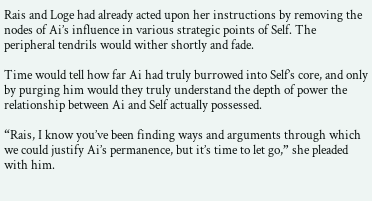Rais and Loge had already acted upon her instructions by removing the nodes of Ai’s influence in various strategic points of Self. The peripheral tendrils would wither shortly and fade.

Time would tell how far Ai had truly burrowed into Self’s core, and only by purging him would they truly understand the depth of power the relationship between Ai and Self actually possessed.

“Rais, I know you’ve been finding ways and arguments through which we could justify Ai’s permanence, but it’s time to let go,” she pleaded with him.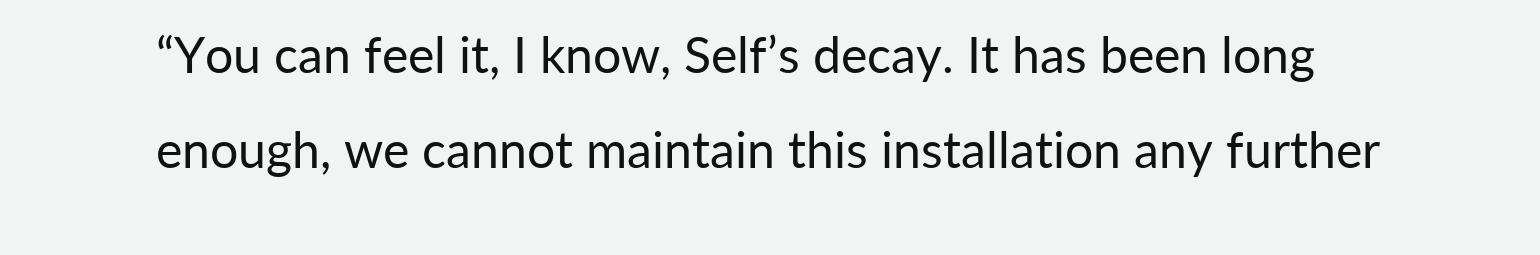“You can feel it, I know, Self’s decay. It has been long enough, we cannot maintain this installation any further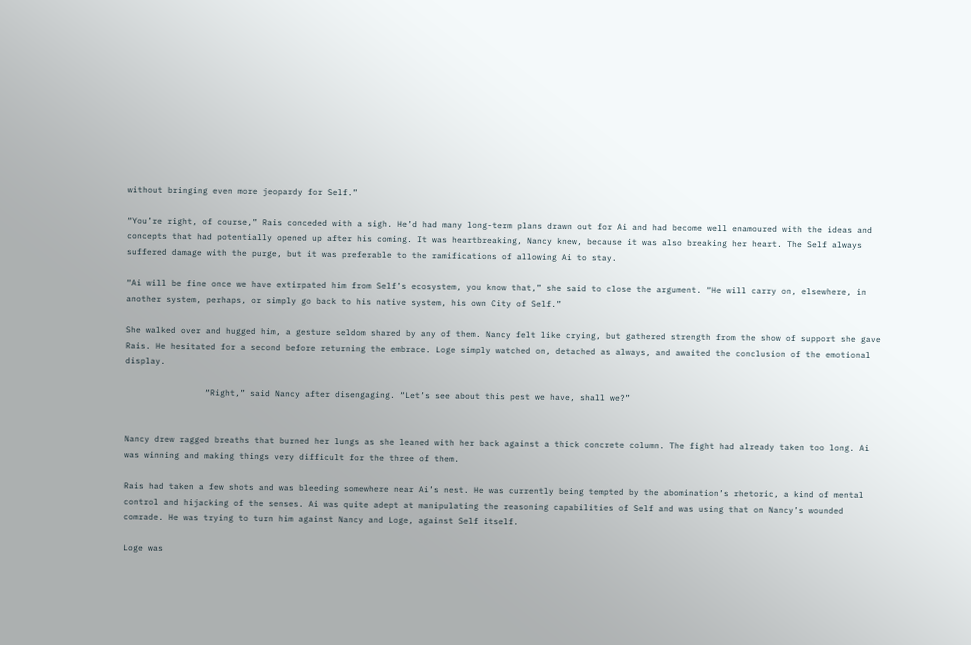without bringing even more jeopardy for Self.”

“You’re right, of course,” Rais conceded with a sigh. He’d had many long-term plans drawn out for Ai and had become well enamoured with the ideas and concepts that had potentially opened up after his coming. It was heartbreaking, Nancy knew, because it was also breaking her heart. The Self always suffered damage with the purge, but it was preferable to the ramifications of allowing Ai to stay.

“Ai will be fine once we have extirpated him from Self’s ecosystem, you know that,” she said to close the argument. “He will carry on, elsewhere, in another system, perhaps, or simply go back to his native system, his own City of Self.”

She walked over and hugged him, a gesture seldom shared by any of them. Nancy felt like crying, but gathered strength from the show of support she gave Rais. He hesitated for a second before returning the embrace. Loge simply watched on, detached as always, and awaited the conclusion of the emotional display.

                “Right,” said Nancy after disengaging. “Let’s see about this pest we have, shall we?”


Nancy drew ragged breaths that burned her lungs as she leaned with her back against a thick concrete column. The fight had already taken too long. Ai was winning and making things very difficult for the three of them.

Rais had taken a few shots and was bleeding somewhere near Ai’s nest. He was currently being tempted by the abomination’s rhetoric, a kind of mental control and hijacking of the senses. Ai was quite adept at manipulating the reasoning capabilities of Self and was using that on Nancy’s wounded comrade. He was trying to turn him against Nancy and Loge, against Self itself.

Loge was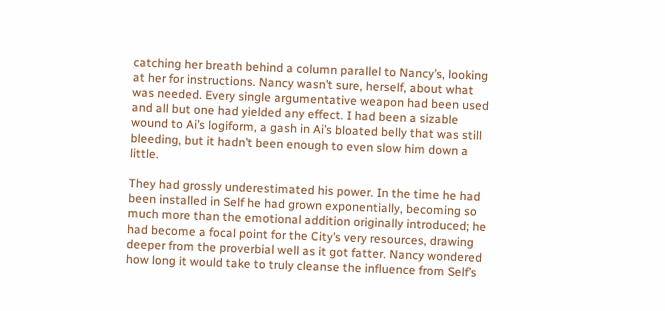catching her breath behind a column parallel to Nancy’s, looking at her for instructions. Nancy wasn’t sure, herself, about what was needed. Every single argumentative weapon had been used and all but one had yielded any effect. I had been a sizable wound to Ai’s logiform, a gash in Ai’s bloated belly that was still bleeding, but it hadn’t been enough to even slow him down a little.

They had grossly underestimated his power. In the time he had been installed in Self he had grown exponentially, becoming so much more than the emotional addition originally introduced; he had become a focal point for the City’s very resources, drawing deeper from the proverbial well as it got fatter. Nancy wondered how long it would take to truly cleanse the influence from Self’s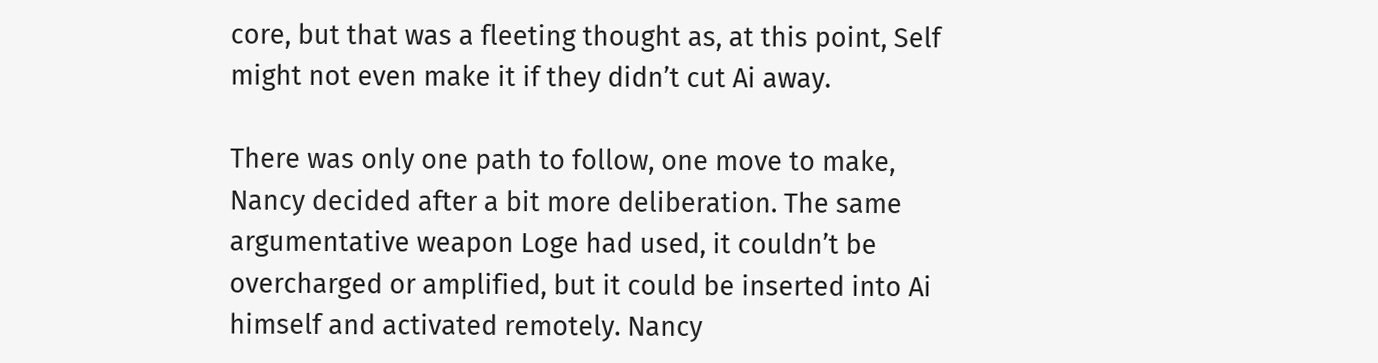core, but that was a fleeting thought as, at this point, Self might not even make it if they didn’t cut Ai away.

There was only one path to follow, one move to make, Nancy decided after a bit more deliberation. The same argumentative weapon Loge had used, it couldn’t be overcharged or amplified, but it could be inserted into Ai himself and activated remotely. Nancy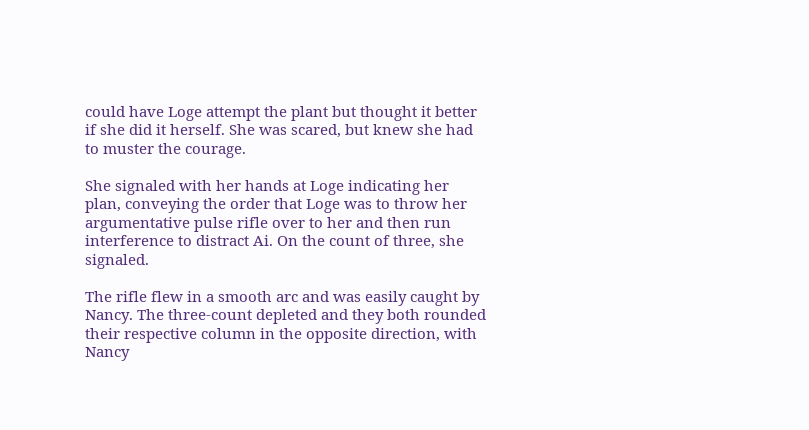could have Loge attempt the plant but thought it better if she did it herself. She was scared, but knew she had to muster the courage.

She signaled with her hands at Loge indicating her plan, conveying the order that Loge was to throw her argumentative pulse rifle over to her and then run interference to distract Ai. On the count of three, she signaled.

The rifle flew in a smooth arc and was easily caught by Nancy. The three-count depleted and they both rounded their respective column in the opposite direction, with Nancy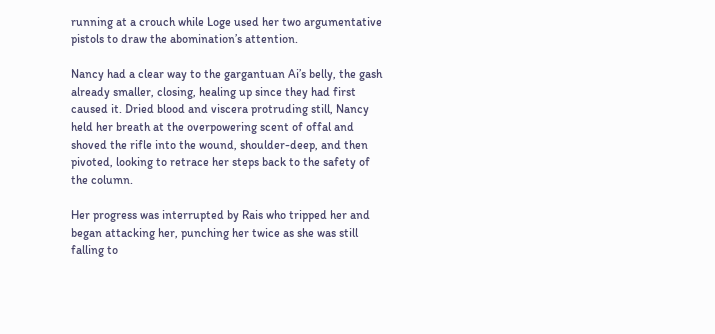running at a crouch while Loge used her two argumentative pistols to draw the abomination’s attention.

Nancy had a clear way to the gargantuan Ai’s belly, the gash already smaller, closing, healing up since they had first caused it. Dried blood and viscera protruding still, Nancy held her breath at the overpowering scent of offal and shoved the rifle into the wound, shoulder-deep, and then pivoted, looking to retrace her steps back to the safety of the column.

Her progress was interrupted by Rais who tripped her and began attacking her, punching her twice as she was still falling to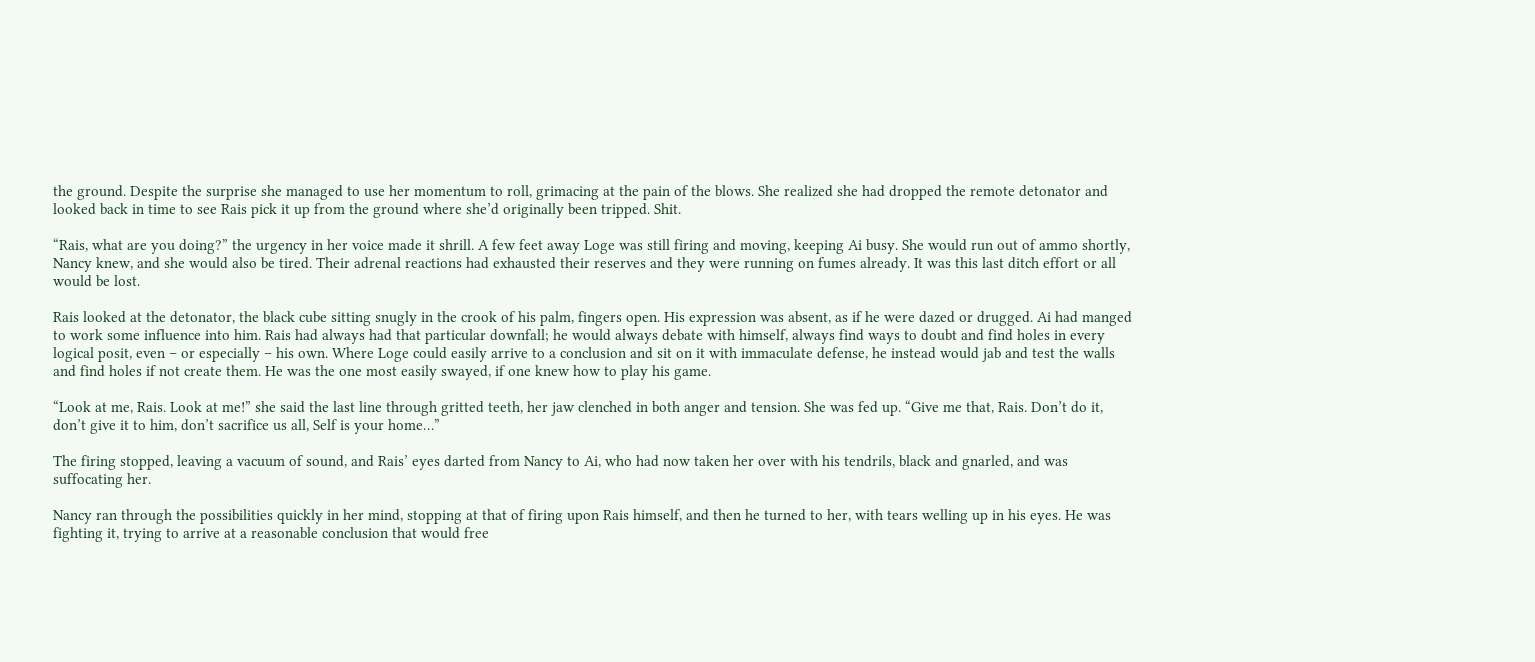the ground. Despite the surprise she managed to use her momentum to roll, grimacing at the pain of the blows. She realized she had dropped the remote detonator and looked back in time to see Rais pick it up from the ground where she’d originally been tripped. Shit.

“Rais, what are you doing?” the urgency in her voice made it shrill. A few feet away Loge was still firing and moving, keeping Ai busy. She would run out of ammo shortly, Nancy knew, and she would also be tired. Their adrenal reactions had exhausted their reserves and they were running on fumes already. It was this last ditch effort or all would be lost.

Rais looked at the detonator, the black cube sitting snugly in the crook of his palm, fingers open. His expression was absent, as if he were dazed or drugged. Ai had manged to work some influence into him. Rais had always had that particular downfall; he would always debate with himself, always find ways to doubt and find holes in every logical posit, even – or especially – his own. Where Loge could easily arrive to a conclusion and sit on it with immaculate defense, he instead would jab and test the walls and find holes if not create them. He was the one most easily swayed, if one knew how to play his game.

“Look at me, Rais. Look at me!” she said the last line through gritted teeth, her jaw clenched in both anger and tension. She was fed up. “Give me that, Rais. Don’t do it, don’t give it to him, don’t sacrifice us all, Self is your home…”

The firing stopped, leaving a vacuum of sound, and Rais’ eyes darted from Nancy to Ai, who had now taken her over with his tendrils, black and gnarled, and was suffocating her.

Nancy ran through the possibilities quickly in her mind, stopping at that of firing upon Rais himself, and then he turned to her, with tears welling up in his eyes. He was fighting it, trying to arrive at a reasonable conclusion that would free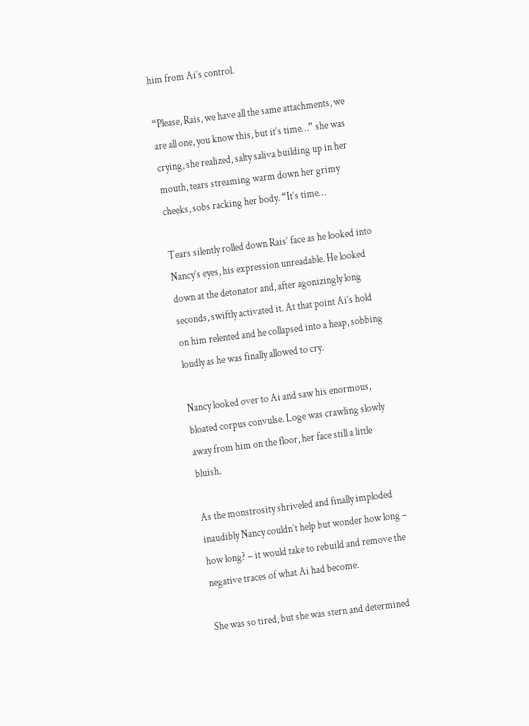him from Ai’s control.

“Please, Rais, we have all the same attachments, we are all one, you know this, but it’s time…” she was crying, she realized, salty saliva building up in her mouth, tears streaming warm down her grimy cheeks, sobs racking her body. “It’s time…

Tears silently rolled down Rais’ face as he looked into Nancy’s eyes, his expression unreadable. He looked down at the detonator and, after agonizingly long seconds, swiftly activated it. At that point Ai’s hold on him relented and he collapsed into a heap, sobbing loudly as he was finally allowed to cry.

Nancy looked over to Ai and saw his enormous, bloated corpus convulse. Loge was crawling slowly away from him on the floor, her face still a little bluish.

As the monstrosity shriveled and finally imploded inaudibly Nancy couldn’t help but wonder how long – how long? – it would take to rebuild and remove the negative traces of what Ai had become.

She was so tired, but she was stern and determined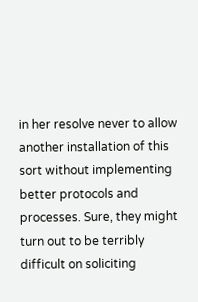in her resolve never to allow another installation of this sort without implementing better protocols and processes. Sure, they might turn out to be terribly difficult on soliciting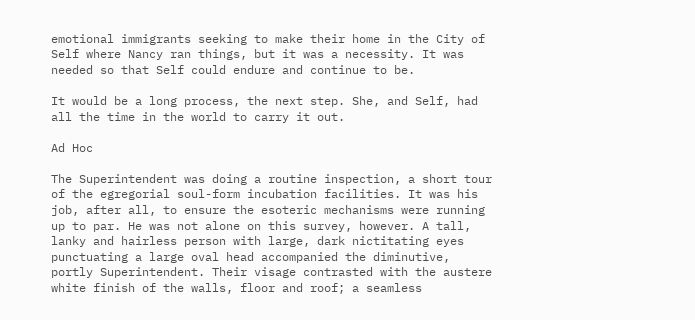emotional immigrants seeking to make their home in the City of Self where Nancy ran things, but it was a necessity. It was needed so that Self could endure and continue to be.

It would be a long process, the next step. She, and Self, had all the time in the world to carry it out.

Ad Hoc

The Superintendent was doing a routine inspection, a short tour of the egregorial soul-form incubation facilities. It was his job, after all, to ensure the esoteric mechanisms were running up to par. He was not alone on this survey, however. A tall, lanky and hairless person with large, dark nictitating eyes punctuating a large oval head accompanied the diminutive, portly Superintendent. Their visage contrasted with the austere white finish of the walls, floor and roof; a seamless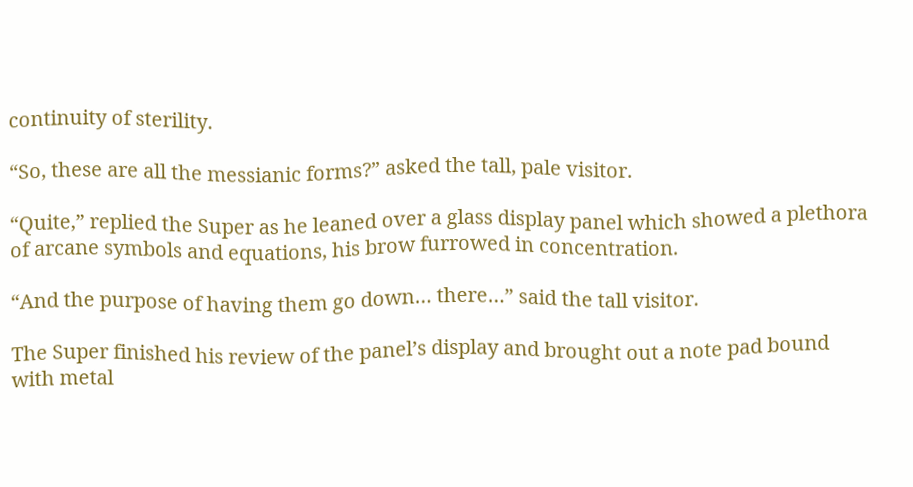continuity of sterility.

“So, these are all the messianic forms?” asked the tall, pale visitor.

“Quite,” replied the Super as he leaned over a glass display panel which showed a plethora of arcane symbols and equations, his brow furrowed in concentration.

“And the purpose of having them go down… there…” said the tall visitor.

The Super finished his review of the panel’s display and brought out a note pad bound with metal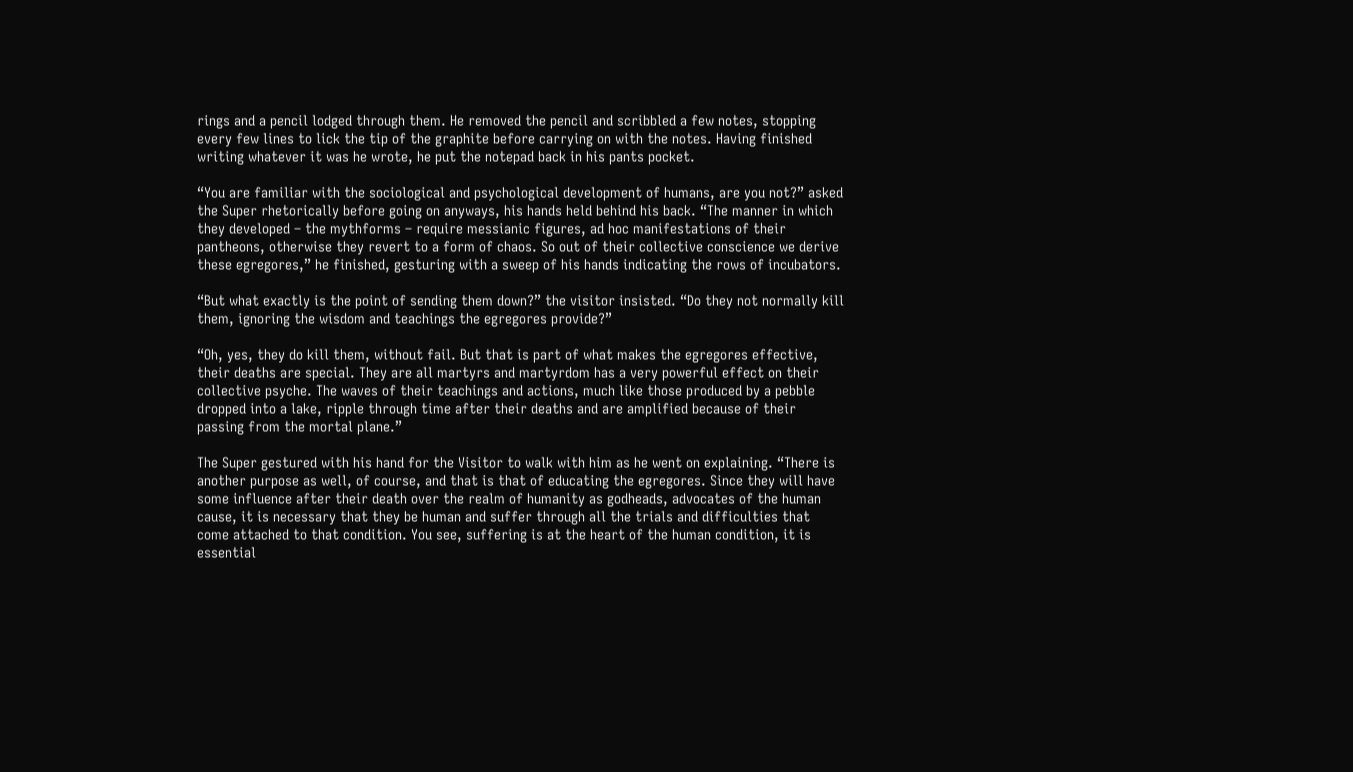rings and a pencil lodged through them. He removed the pencil and scribbled a few notes, stopping every few lines to lick the tip of the graphite before carrying on with the notes. Having finished writing whatever it was he wrote, he put the notepad back in his pants pocket.

“You are familiar with the sociological and psychological development of humans, are you not?” asked the Super rhetorically before going on anyways, his hands held behind his back. “The manner in which they developed – the mythforms – require messianic figures, ad hoc manifestations of their pantheons, otherwise they revert to a form of chaos. So out of their collective conscience we derive these egregores,” he finished, gesturing with a sweep of his hands indicating the rows of incubators.

“But what exactly is the point of sending them down?” the visitor insisted. “Do they not normally kill them, ignoring the wisdom and teachings the egregores provide?”

“Oh, yes, they do kill them, without fail. But that is part of what makes the egregores effective, their deaths are special. They are all martyrs and martyrdom has a very powerful effect on their collective psyche. The waves of their teachings and actions, much like those produced by a pebble dropped into a lake, ripple through time after their deaths and are amplified because of their passing from the mortal plane.”

The Super gestured with his hand for the Visitor to walk with him as he went on explaining. “There is another purpose as well, of course, and that is that of educating the egregores. Since they will have some influence after their death over the realm of humanity as godheads, advocates of the human cause, it is necessary that they be human and suffer through all the trials and difficulties that come attached to that condition. You see, suffering is at the heart of the human condition, it is essential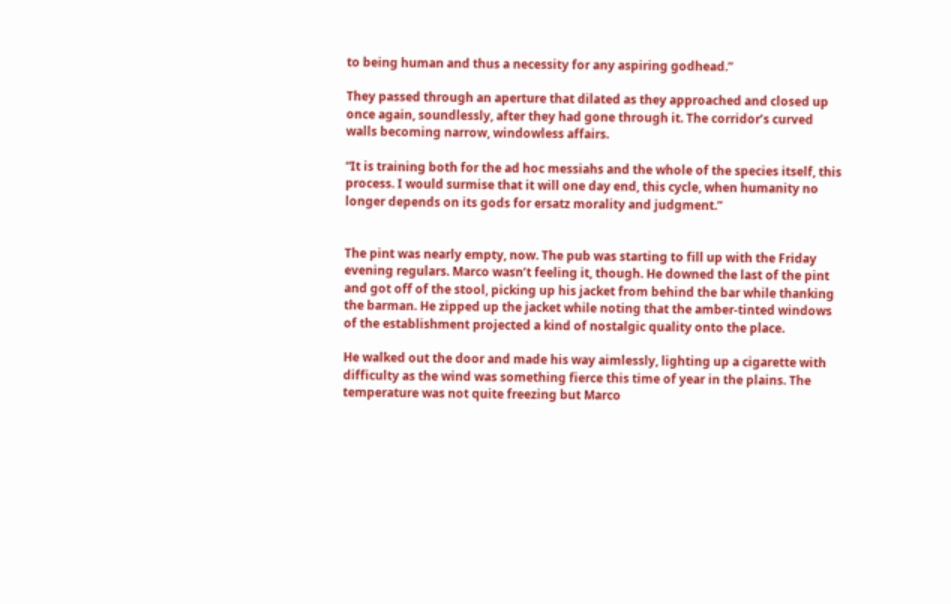to being human and thus a necessity for any aspiring godhead.”

They passed through an aperture that dilated as they approached and closed up once again, soundlessly, after they had gone through it. The corridor’s curved walls becoming narrow, windowless affairs.

“It is training both for the ad hoc messiahs and the whole of the species itself, this process. I would surmise that it will one day end, this cycle, when humanity no longer depends on its gods for ersatz morality and judgment.”


The pint was nearly empty, now. The pub was starting to fill up with the Friday evening regulars. Marco wasn’t feeling it, though. He downed the last of the pint and got off of the stool, picking up his jacket from behind the bar while thanking the barman. He zipped up the jacket while noting that the amber-tinted windows of the establishment projected a kind of nostalgic quality onto the place.

He walked out the door and made his way aimlessly, lighting up a cigarette with difficulty as the wind was something fierce this time of year in the plains. The temperature was not quite freezing but Marco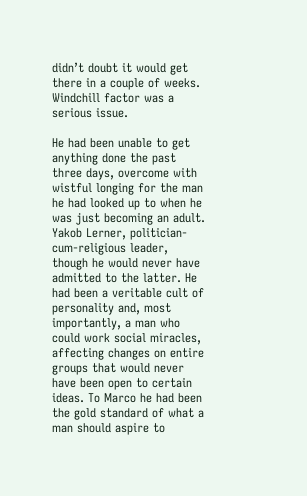didn’t doubt it would get there in a couple of weeks. Windchill factor was a serious issue.

He had been unable to get anything done the past three days, overcome with wistful longing for the man he had looked up to when he was just becoming an adult. Yakob Lerner, politician-cum-religious leader, though he would never have admitted to the latter. He had been a veritable cult of personality and, most importantly, a man who could work social miracles, affecting changes on entire groups that would never have been open to certain ideas. To Marco he had been the gold standard of what a man should aspire to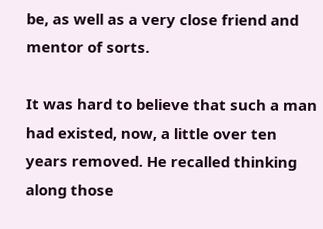be, as well as a very close friend and mentor of sorts.

It was hard to believe that such a man had existed, now, a little over ten years removed. He recalled thinking along those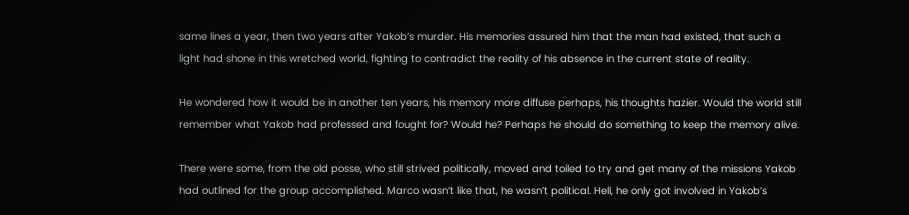same lines a year, then two years after Yakob’s murder. His memories assured him that the man had existed, that such a light had shone in this wretched world, fighting to contradict the reality of his absence in the current state of reality.

He wondered how it would be in another ten years, his memory more diffuse perhaps, his thoughts hazier. Would the world still remember what Yakob had professed and fought for? Would he? Perhaps he should do something to keep the memory alive.

There were some, from the old posse, who still strived politically, moved and toiled to try and get many of the missions Yakob had outlined for the group accomplished. Marco wasn’t like that, he wasn’t political. Hell, he only got involved in Yakob’s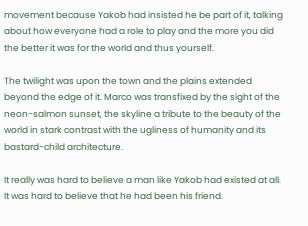movement because Yakob had insisted he be part of it, talking about how everyone had a role to play and the more you did the better it was for the world and thus yourself.

The twilight was upon the town and the plains extended beyond the edge of it. Marco was transfixed by the sight of the neon-salmon sunset, the skyline a tribute to the beauty of the world in stark contrast with the ugliness of humanity and its bastard-child architecture.

It really was hard to believe a man like Yakob had existed at all. It was hard to believe that he had been his friend.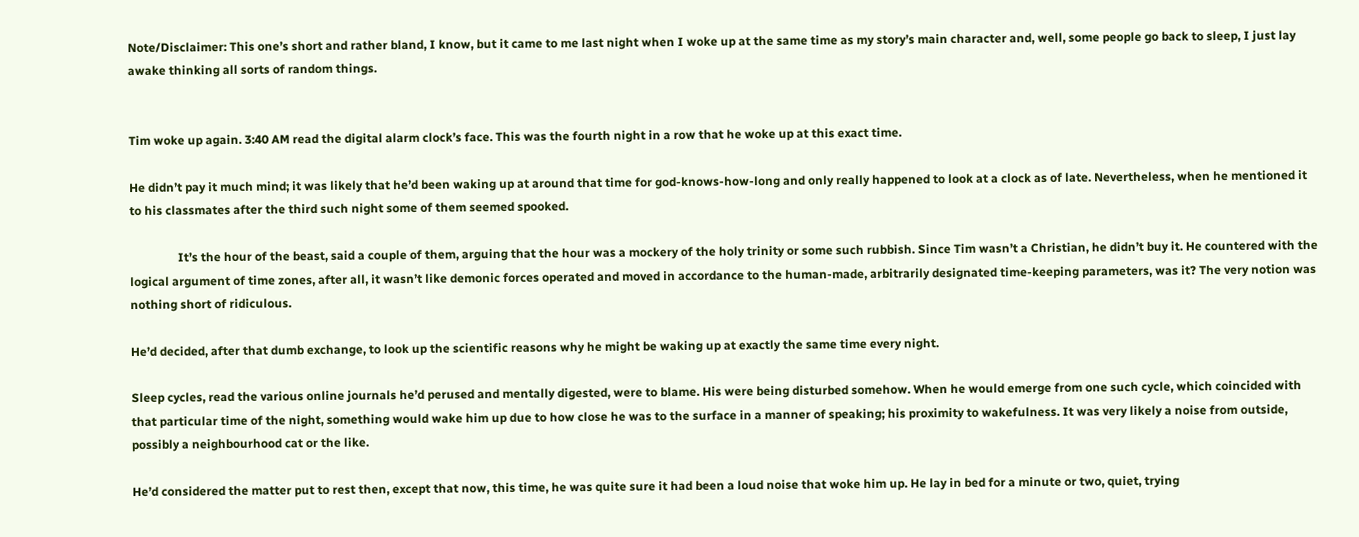Note/Disclaimer: This one’s short and rather bland, I know, but it came to me last night when I woke up at the same time as my story’s main character and, well, some people go back to sleep, I just lay awake thinking all sorts of random things.


Tim woke up again. 3:40 AM read the digital alarm clock’s face. This was the fourth night in a row that he woke up at this exact time.

He didn’t pay it much mind; it was likely that he’d been waking up at around that time for god-knows-how-long and only really happened to look at a clock as of late. Nevertheless, when he mentioned it to his classmates after the third such night some of them seemed spooked.

                It’s the hour of the beast, said a couple of them, arguing that the hour was a mockery of the holy trinity or some such rubbish. Since Tim wasn’t a Christian, he didn’t buy it. He countered with the logical argument of time zones, after all, it wasn’t like demonic forces operated and moved in accordance to the human-made, arbitrarily designated time-keeping parameters, was it? The very notion was nothing short of ridiculous.

He’d decided, after that dumb exchange, to look up the scientific reasons why he might be waking up at exactly the same time every night.

Sleep cycles, read the various online journals he’d perused and mentally digested, were to blame. His were being disturbed somehow. When he would emerge from one such cycle, which coincided with that particular time of the night, something would wake him up due to how close he was to the surface in a manner of speaking; his proximity to wakefulness. It was very likely a noise from outside, possibly a neighbourhood cat or the like.

He’d considered the matter put to rest then, except that now, this time, he was quite sure it had been a loud noise that woke him up. He lay in bed for a minute or two, quiet, trying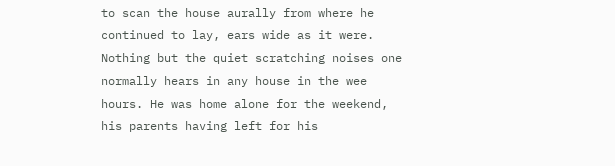to scan the house aurally from where he continued to lay, ears wide as it were. Nothing but the quiet scratching noises one normally hears in any house in the wee hours. He was home alone for the weekend, his parents having left for his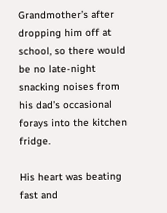Grandmother’s after dropping him off at school, so there would be no late-night snacking noises from his dad’s occasional forays into the kitchen fridge.

His heart was beating fast and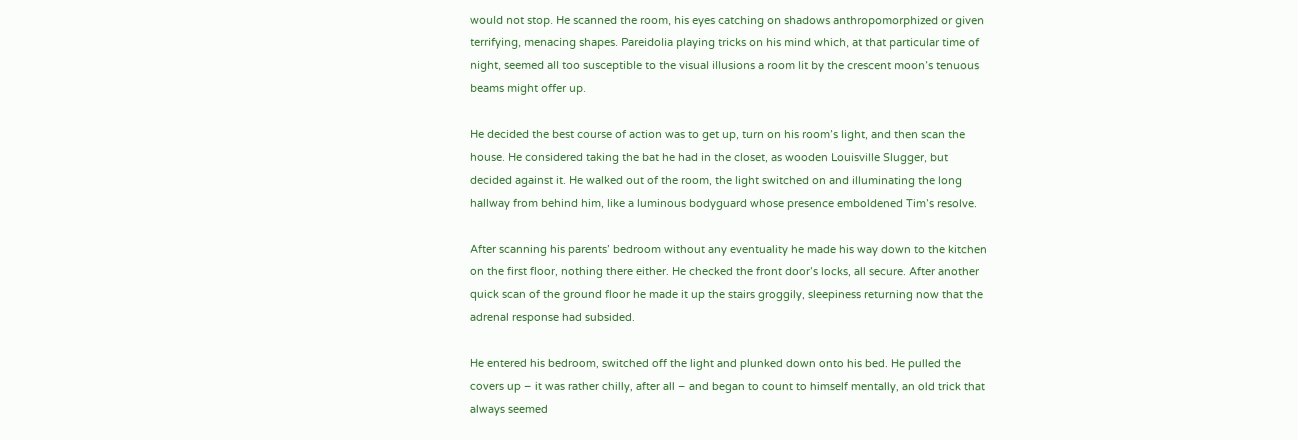would not stop. He scanned the room, his eyes catching on shadows anthropomorphized or given terrifying, menacing shapes. Pareidolia playing tricks on his mind which, at that particular time of night, seemed all too susceptible to the visual illusions a room lit by the crescent moon’s tenuous beams might offer up.

He decided the best course of action was to get up, turn on his room’s light, and then scan the house. He considered taking the bat he had in the closet, as wooden Louisville Slugger, but decided against it. He walked out of the room, the light switched on and illuminating the long hallway from behind him, like a luminous bodyguard whose presence emboldened Tim’s resolve.

After scanning his parents’ bedroom without any eventuality he made his way down to the kitchen on the first floor, nothing there either. He checked the front door’s locks, all secure. After another quick scan of the ground floor he made it up the stairs groggily, sleepiness returning now that the adrenal response had subsided.

He entered his bedroom, switched off the light and plunked down onto his bed. He pulled the covers up – it was rather chilly, after all – and began to count to himself mentally, an old trick that always seemed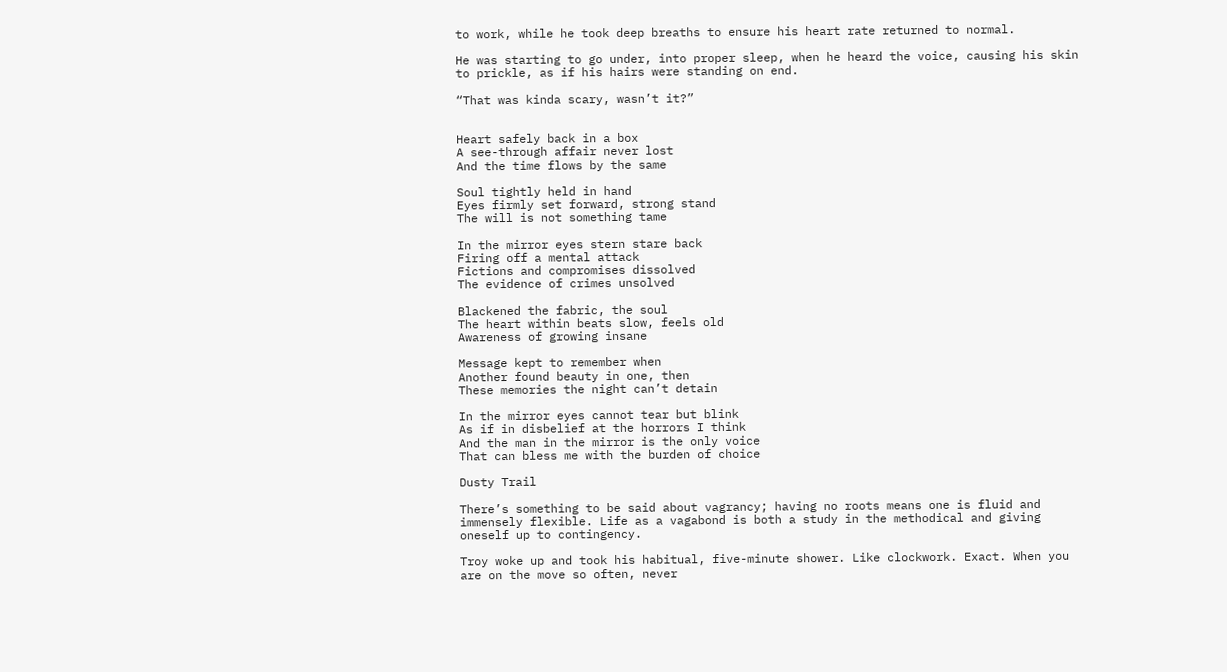to work, while he took deep breaths to ensure his heart rate returned to normal.

He was starting to go under, into proper sleep, when he heard the voice, causing his skin to prickle, as if his hairs were standing on end.

“That was kinda scary, wasn’t it?”


Heart safely back in a box
A see-through affair never lost
And the time flows by the same

Soul tightly held in hand
Eyes firmly set forward, strong stand
The will is not something tame

In the mirror eyes stern stare back
Firing off a mental attack
Fictions and compromises dissolved
The evidence of crimes unsolved

Blackened the fabric, the soul
The heart within beats slow, feels old
Awareness of growing insane

Message kept to remember when
Another found beauty in one, then
These memories the night can’t detain

In the mirror eyes cannot tear but blink
As if in disbelief at the horrors I think
And the man in the mirror is the only voice
That can bless me with the burden of choice

Dusty Trail

There’s something to be said about vagrancy; having no roots means one is fluid and immensely flexible. Life as a vagabond is both a study in the methodical and giving oneself up to contingency.

Troy woke up and took his habitual, five-minute shower. Like clockwork. Exact. When you are on the move so often, never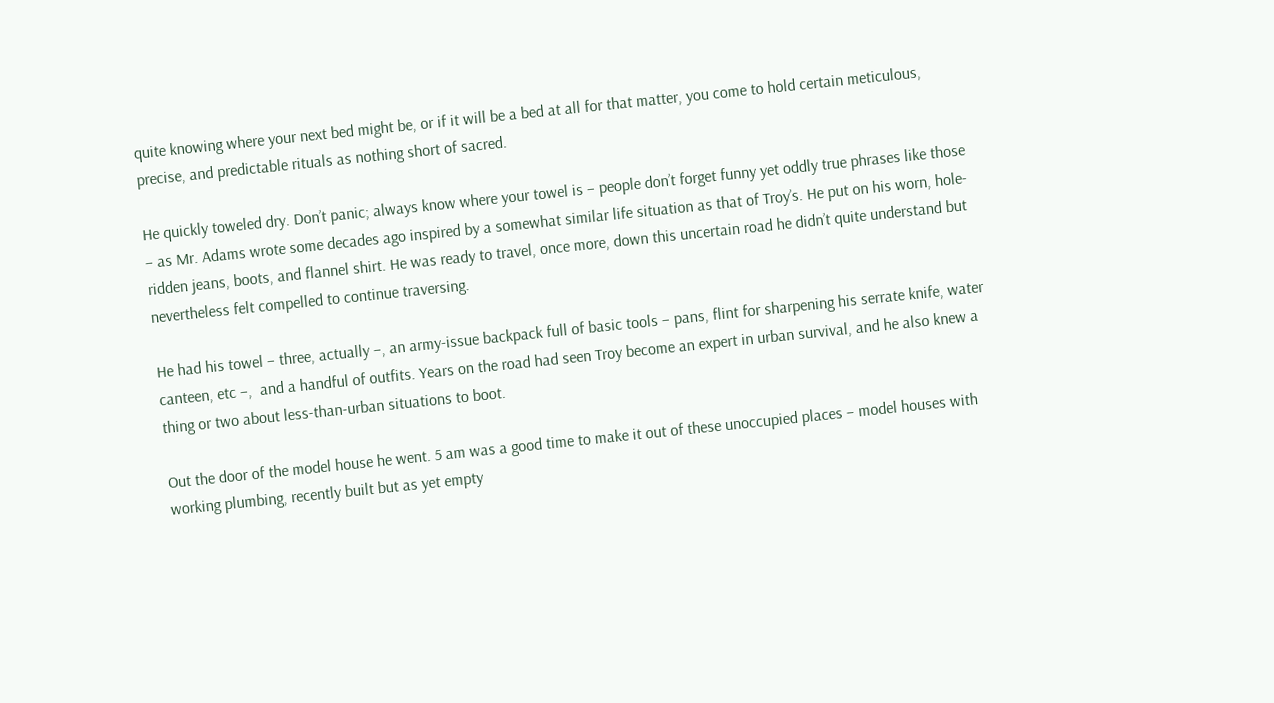quite knowing where your next bed might be, or if it will be a bed at all for that matter, you come to hold certain meticulous, precise, and predictable rituals as nothing short of sacred.

He quickly toweled dry. Don’t panic; always know where your towel is – people don’t forget funny yet oddly true phrases like those – as Mr. Adams wrote some decades ago inspired by a somewhat similar life situation as that of Troy’s. He put on his worn, hole-ridden jeans, boots, and flannel shirt. He was ready to travel, once more, down this uncertain road he didn’t quite understand but nevertheless felt compelled to continue traversing.

He had his towel – three, actually –, an army-issue backpack full of basic tools – pans, flint for sharpening his serrate knife, water canteen, etc –,  and a handful of outfits. Years on the road had seen Troy become an expert in urban survival, and he also knew a thing or two about less-than-urban situations to boot.

Out the door of the model house he went. 5 am was a good time to make it out of these unoccupied places – model houses with working plumbing, recently built but as yet empty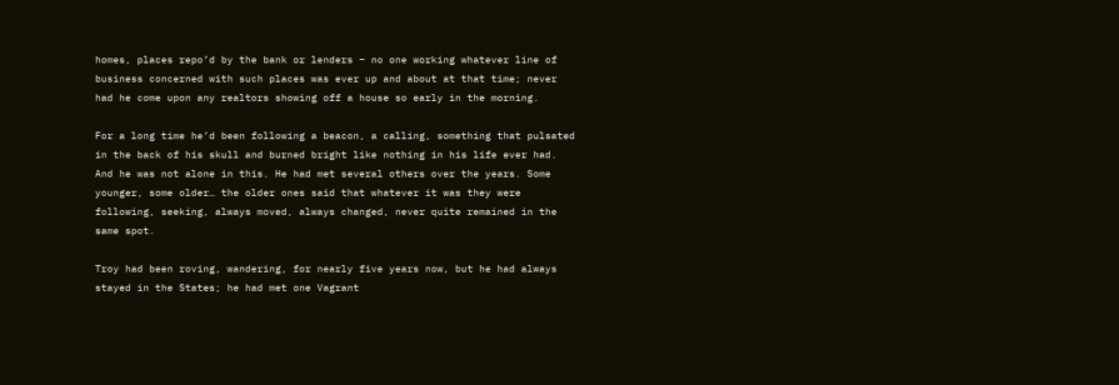homes, places repo’d by the bank or lenders – no one working whatever line of business concerned with such places was ever up and about at that time; never had he come upon any realtors showing off a house so early in the morning.

For a long time he’d been following a beacon, a calling, something that pulsated in the back of his skull and burned bright like nothing in his life ever had. And he was not alone in this. He had met several others over the years. Some younger, some older… the older ones said that whatever it was they were following, seeking, always moved, always changed, never quite remained in the same spot.

Troy had been roving, wandering, for nearly five years now, but he had always stayed in the States; he had met one Vagrant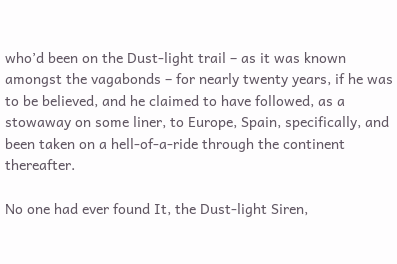who’d been on the Dust-light trail – as it was known amongst the vagabonds – for nearly twenty years, if he was to be believed, and he claimed to have followed, as a stowaway on some liner, to Europe, Spain, specifically, and been taken on a hell-of-a-ride through the continent thereafter.

No one had ever found It, the Dust-light Siren,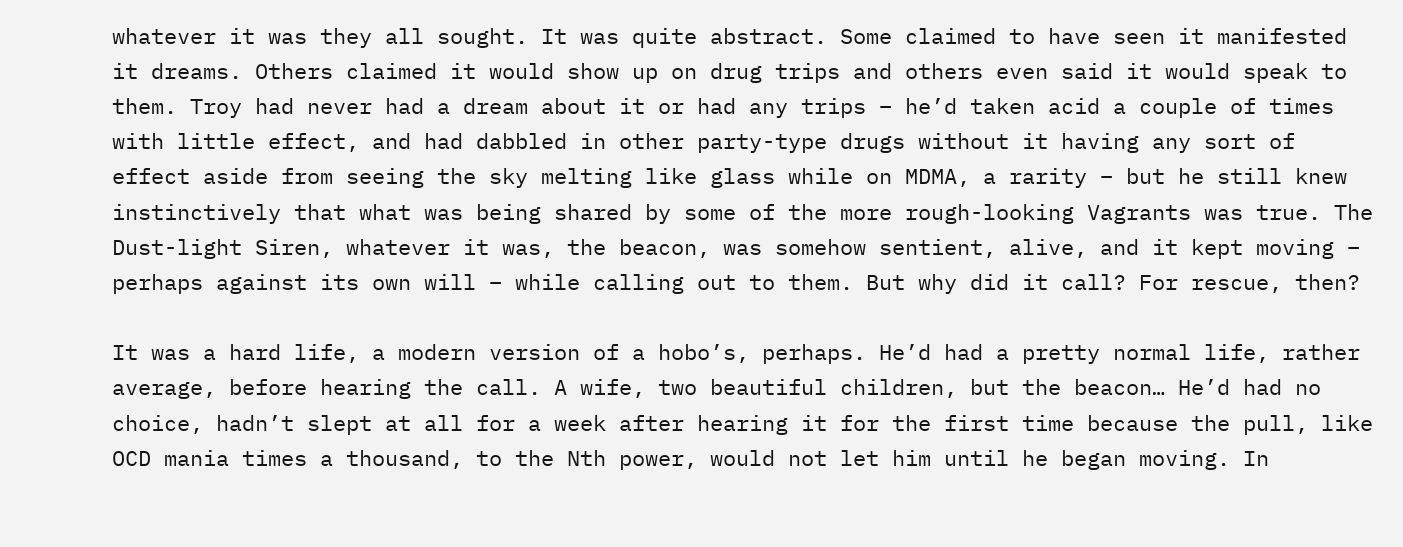whatever it was they all sought. It was quite abstract. Some claimed to have seen it manifested it dreams. Others claimed it would show up on drug trips and others even said it would speak to them. Troy had never had a dream about it or had any trips – he’d taken acid a couple of times with little effect, and had dabbled in other party-type drugs without it having any sort of effect aside from seeing the sky melting like glass while on MDMA, a rarity – but he still knew instinctively that what was being shared by some of the more rough-looking Vagrants was true. The Dust-light Siren, whatever it was, the beacon, was somehow sentient, alive, and it kept moving – perhaps against its own will – while calling out to them. But why did it call? For rescue, then?

It was a hard life, a modern version of a hobo’s, perhaps. He’d had a pretty normal life, rather average, before hearing the call. A wife, two beautiful children, but the beacon… He’d had no choice, hadn’t slept at all for a week after hearing it for the first time because the pull, like OCD mania times a thousand, to the Nth power, would not let him until he began moving. In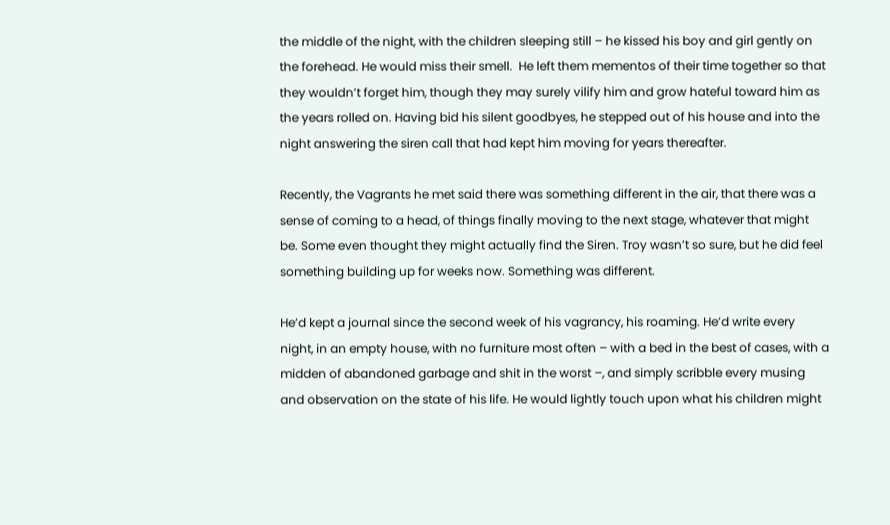the middle of the night, with the children sleeping still – he kissed his boy and girl gently on the forehead. He would miss their smell.  He left them mementos of their time together so that they wouldn’t forget him, though they may surely vilify him and grow hateful toward him as the years rolled on. Having bid his silent goodbyes, he stepped out of his house and into the night answering the siren call that had kept him moving for years thereafter.

Recently, the Vagrants he met said there was something different in the air, that there was a sense of coming to a head, of things finally moving to the next stage, whatever that might be. Some even thought they might actually find the Siren. Troy wasn’t so sure, but he did feel something building up for weeks now. Something was different.

He’d kept a journal since the second week of his vagrancy, his roaming. He’d write every night, in an empty house, with no furniture most often – with a bed in the best of cases, with a midden of abandoned garbage and shit in the worst –, and simply scribble every musing and observation on the state of his life. He would lightly touch upon what his children might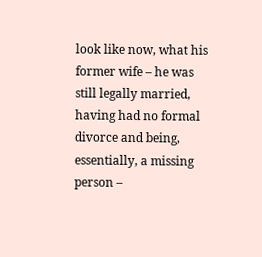look like now, what his former wife – he was still legally married, having had no formal divorce and being, essentially, a missing person –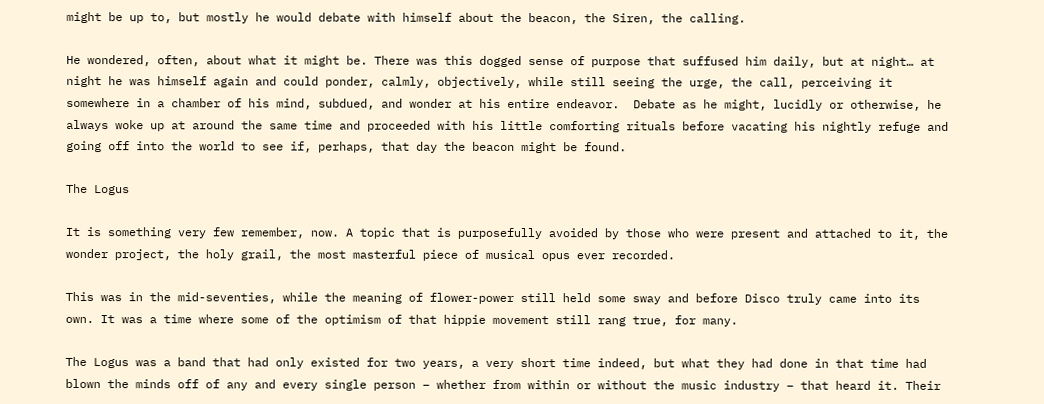might be up to, but mostly he would debate with himself about the beacon, the Siren, the calling.

He wondered, often, about what it might be. There was this dogged sense of purpose that suffused him daily, but at night… at night he was himself again and could ponder, calmly, objectively, while still seeing the urge, the call, perceiving it somewhere in a chamber of his mind, subdued, and wonder at his entire endeavor.  Debate as he might, lucidly or otherwise, he always woke up at around the same time and proceeded with his little comforting rituals before vacating his nightly refuge and going off into the world to see if, perhaps, that day the beacon might be found.

The Logus

It is something very few remember, now. A topic that is purposefully avoided by those who were present and attached to it, the wonder project, the holy grail, the most masterful piece of musical opus ever recorded.

This was in the mid-seventies, while the meaning of flower-power still held some sway and before Disco truly came into its own. It was a time where some of the optimism of that hippie movement still rang true, for many.

The Logus was a band that had only existed for two years, a very short time indeed, but what they had done in that time had blown the minds off of any and every single person – whether from within or without the music industry – that heard it. Their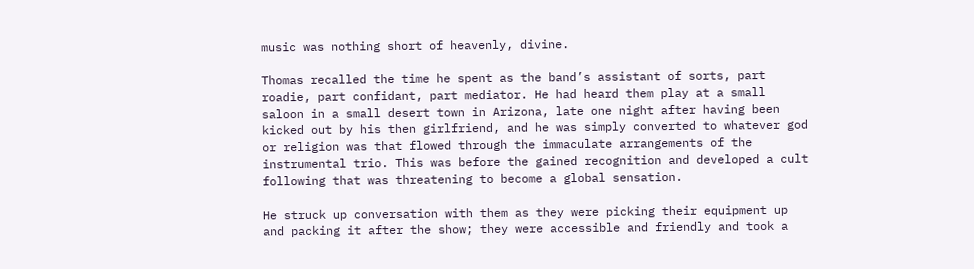music was nothing short of heavenly, divine.

Thomas recalled the time he spent as the band’s assistant of sorts, part roadie, part confidant, part mediator. He had heard them play at a small saloon in a small desert town in Arizona, late one night after having been kicked out by his then girlfriend, and he was simply converted to whatever god or religion was that flowed through the immaculate arrangements of the instrumental trio. This was before the gained recognition and developed a cult following that was threatening to become a global sensation.

He struck up conversation with them as they were picking their equipment up and packing it after the show; they were accessible and friendly and took a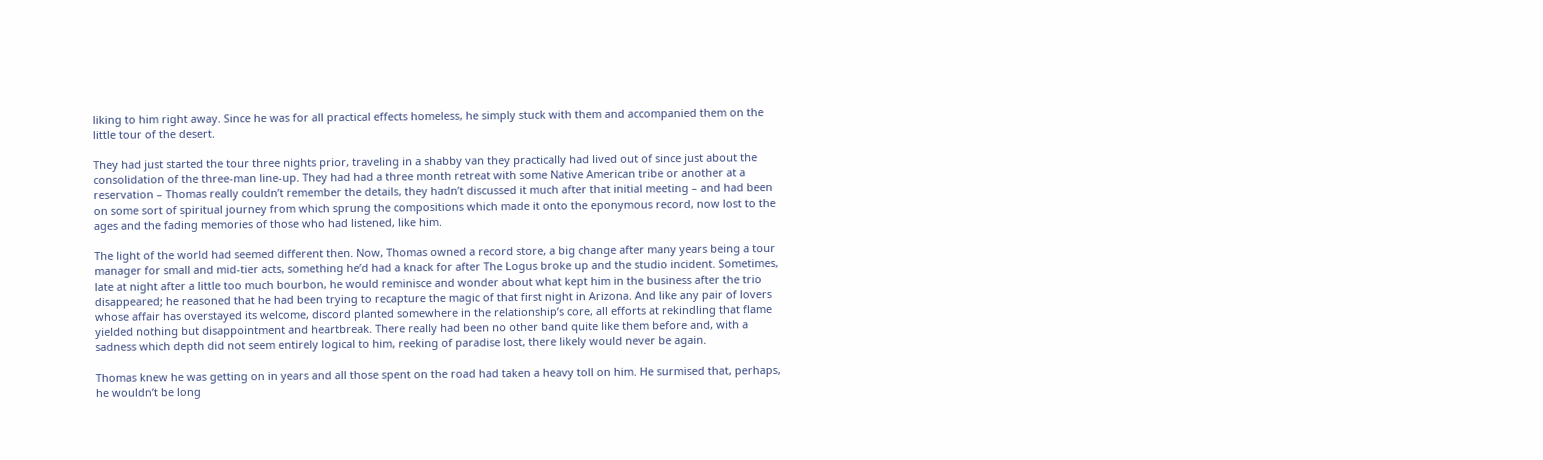liking to him right away. Since he was for all practical effects homeless, he simply stuck with them and accompanied them on the little tour of the desert.

They had just started the tour three nights prior, traveling in a shabby van they practically had lived out of since just about the consolidation of the three-man line-up. They had had a three month retreat with some Native American tribe or another at a reservation – Thomas really couldn’t remember the details, they hadn’t discussed it much after that initial meeting – and had been on some sort of spiritual journey from which sprung the compositions which made it onto the eponymous record, now lost to the ages and the fading memories of those who had listened, like him.

The light of the world had seemed different then. Now, Thomas owned a record store, a big change after many years being a tour manager for small and mid-tier acts, something he’d had a knack for after The Logus broke up and the studio incident. Sometimes, late at night after a little too much bourbon, he would reminisce and wonder about what kept him in the business after the trio disappeared; he reasoned that he had been trying to recapture the magic of that first night in Arizona. And like any pair of lovers whose affair has overstayed its welcome, discord planted somewhere in the relationship’s core, all efforts at rekindling that flame yielded nothing but disappointment and heartbreak. There really had been no other band quite like them before and, with a sadness which depth did not seem entirely logical to him, reeking of paradise lost, there likely would never be again.

Thomas knew he was getting on in years and all those spent on the road had taken a heavy toll on him. He surmised that, perhaps, he wouldn’t be long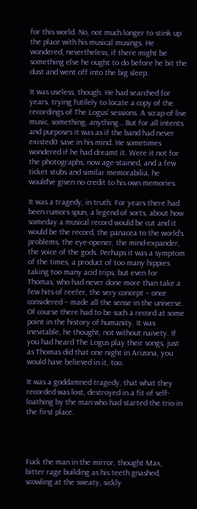for this world. No, not much longer to stink up the place with his musical musings. He wondered, nevertheless, if there might be something else he ought to do before he bit the dust and went off into the big sleep.

It was useless, though. He had searched for years, trying futilely to locate a copy of the recordings of The Logus’ sessions. A scrap of live music, something, anything… But for all intents and purposes it was as if the band had never existed0 save in his mind. He sometimes wondered if he had dreamt it. Were it not for the photographs, now age-stained, and a few ticket stubs and similar memorabilia, he would’ve given no credit to his own memories.

It was a tragedy, in truth. For years there had been rumors spun, a legend of sorts, about how someday a musical record would be cut and it would be the record, the panacea to the world’s problems, the eye-opener, the mind-expander, the voice of the gods. Perhaps it was a symptom of the times, a product of too many hippies taking too many acid trips, but even for Thomas, who had never done more than take a few hits of reefer, the very concept – once considered – made all the sense in the universe. Of course there had to be such a record at some point in the history of humanity. It was inevitable, he thought, not without naivety. If you had heard The Logus play their songs, just as Thomas did that one night in Arizona, you would have believed in it, too.

It was a goddamned tragedy, that what they recorded was lost, destroyed in a fit of self-loathing by the man who had started the trio in the first place.




Fuck the man in the mirror, thought Max, bitter rage building as his teeth gnashed, scowling at the sweaty, sickly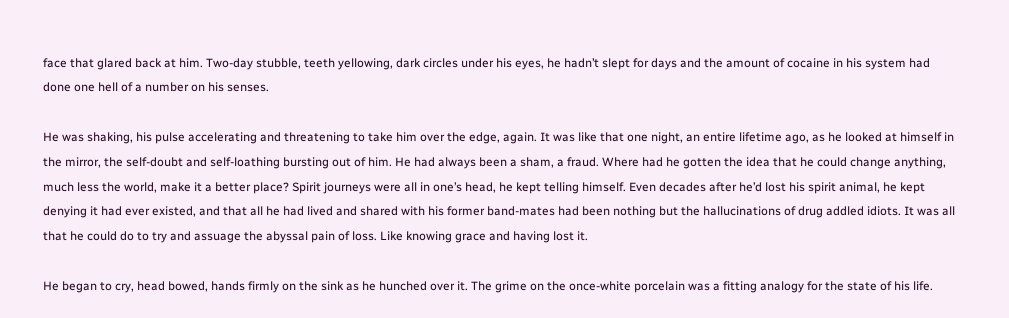face that glared back at him. Two-day stubble, teeth yellowing, dark circles under his eyes, he hadn’t slept for days and the amount of cocaine in his system had done one hell of a number on his senses.

He was shaking, his pulse accelerating and threatening to take him over the edge, again. It was like that one night, an entire lifetime ago, as he looked at himself in the mirror, the self-doubt and self-loathing bursting out of him. He had always been a sham, a fraud. Where had he gotten the idea that he could change anything, much less the world, make it a better place? Spirit journeys were all in one’s head, he kept telling himself. Even decades after he’d lost his spirit animal, he kept denying it had ever existed, and that all he had lived and shared with his former band-mates had been nothing but the hallucinations of drug addled idiots. It was all that he could do to try and assuage the abyssal pain of loss. Like knowing grace and having lost it.

He began to cry, head bowed, hands firmly on the sink as he hunched over it. The grime on the once-white porcelain was a fitting analogy for the state of his life.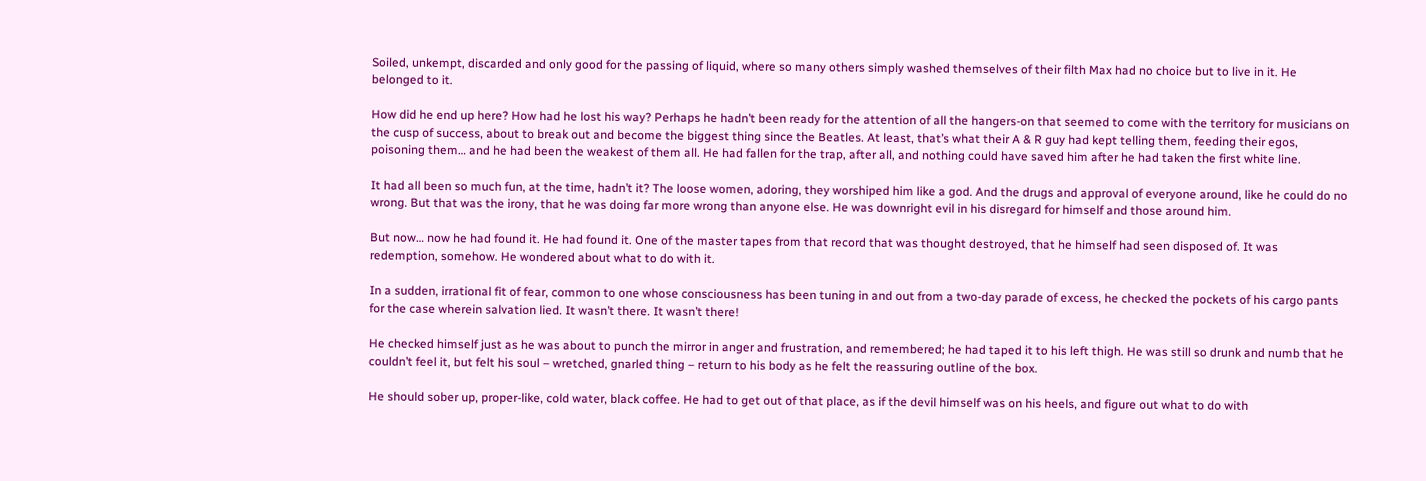Soiled, unkempt, discarded and only good for the passing of liquid, where so many others simply washed themselves of their filth Max had no choice but to live in it. He belonged to it.

How did he end up here? How had he lost his way? Perhaps he hadn’t been ready for the attention of all the hangers-on that seemed to come with the territory for musicians on the cusp of success, about to break out and become the biggest thing since the Beatles. At least, that’s what their A & R guy had kept telling them, feeding their egos, poisoning them… and he had been the weakest of them all. He had fallen for the trap, after all, and nothing could have saved him after he had taken the first white line.

It had all been so much fun, at the time, hadn’t it? The loose women, adoring, they worshiped him like a god. And the drugs and approval of everyone around, like he could do no wrong. But that was the irony, that he was doing far more wrong than anyone else. He was downright evil in his disregard for himself and those around him.

But now… now he had found it. He had found it. One of the master tapes from that record that was thought destroyed, that he himself had seen disposed of. It was redemption, somehow. He wondered about what to do with it.

In a sudden, irrational fit of fear, common to one whose consciousness has been tuning in and out from a two-day parade of excess, he checked the pockets of his cargo pants for the case wherein salvation lied. It wasn’t there. It wasn’t there!

He checked himself just as he was about to punch the mirror in anger and frustration, and remembered; he had taped it to his left thigh. He was still so drunk and numb that he couldn’t feel it, but felt his soul – wretched, gnarled thing – return to his body as he felt the reassuring outline of the box.

He should sober up, proper-like, cold water, black coffee. He had to get out of that place, as if the devil himself was on his heels, and figure out what to do with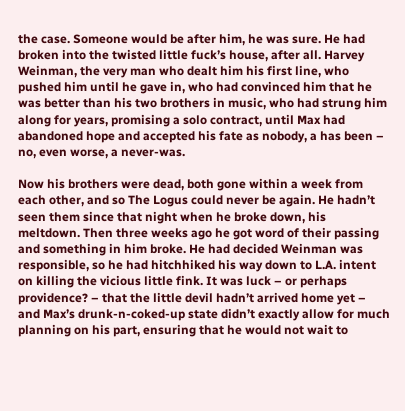the case. Someone would be after him, he was sure. He had broken into the twisted little fuck’s house, after all. Harvey Weinman, the very man who dealt him his first line, who pushed him until he gave in, who had convinced him that he was better than his two brothers in music, who had strung him along for years, promising a solo contract, until Max had abandoned hope and accepted his fate as nobody, a has been – no, even worse, a never-was.

Now his brothers were dead, both gone within a week from each other, and so The Logus could never be again. He hadn’t seen them since that night when he broke down, his meltdown. Then three weeks ago he got word of their passing and something in him broke. He had decided Weinman was responsible, so he had hitchhiked his way down to L.A. intent on killing the vicious little fink. It was luck – or perhaps providence? – that the little devil hadn’t arrived home yet – and Max’s drunk-n-coked-up state didn’t exactly allow for much planning on his part, ensuring that he would not wait to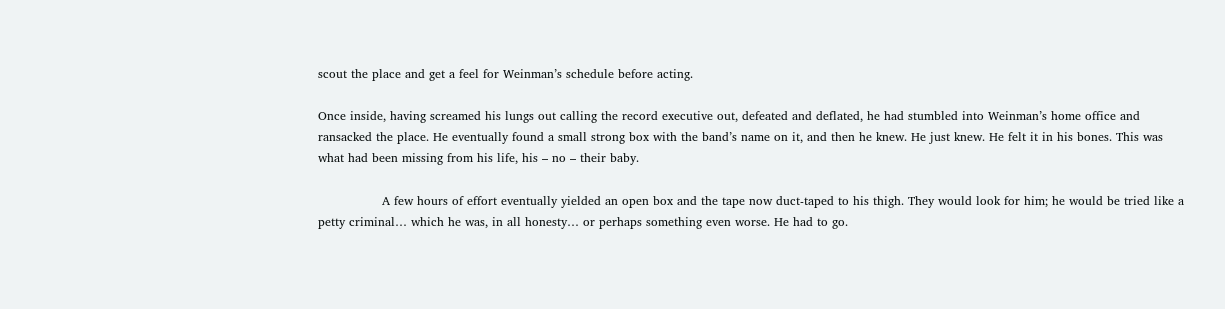scout the place and get a feel for Weinman’s schedule before acting.

Once inside, having screamed his lungs out calling the record executive out, defeated and deflated, he had stumbled into Weinman’s home office and ransacked the place. He eventually found a small strong box with the band’s name on it, and then he knew. He just knew. He felt it in his bones. This was what had been missing from his life, his – no – their baby.

                A few hours of effort eventually yielded an open box and the tape now duct-taped to his thigh. They would look for him; he would be tried like a petty criminal… which he was, in all honesty… or perhaps something even worse. He had to go.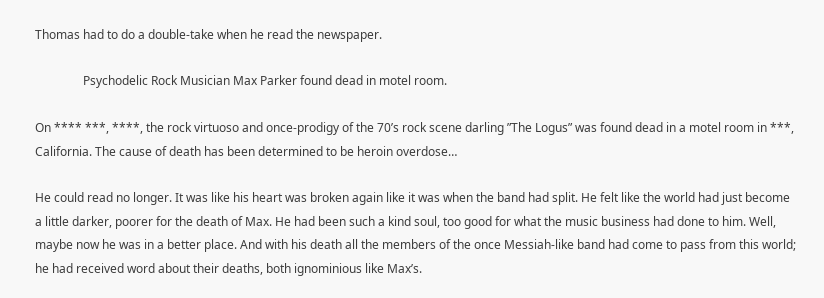Thomas had to do a double-take when he read the newspaper.

                Psychodelic Rock Musician Max Parker found dead in motel room.

On **** ***, ****, the rock virtuoso and once-prodigy of the 70’s rock scene darling ”The Logus” was found dead in a motel room in ***, California. The cause of death has been determined to be heroin overdose…

He could read no longer. It was like his heart was broken again like it was when the band had split. He felt like the world had just become a little darker, poorer for the death of Max. He had been such a kind soul, too good for what the music business had done to him. Well, maybe now he was in a better place. And with his death all the members of the once Messiah-like band had come to pass from this world; he had received word about their deaths, both ignominious like Max’s.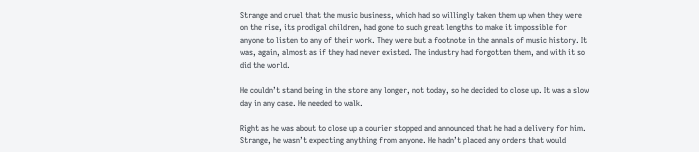Strange and cruel that the music business, which had so willingly taken them up when they were on the rise, its prodigal children, had gone to such great lengths to make it impossible for anyone to listen to any of their work. They were but a footnote in the annals of music history. It was, again, almost as if they had never existed. The industry had forgotten them, and with it so did the world.

He couldn’t stand being in the store any longer, not today, so he decided to close up. It was a slow day in any case. He needed to walk.

Right as he was about to close up a courier stopped and announced that he had a delivery for him. Strange, he wasn’t expecting anything from anyone. He hadn’t placed any orders that would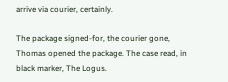arrive via courier, certainly.

The package signed-for, the courier gone, Thomas opened the package. The case read, in black marker, The Logus.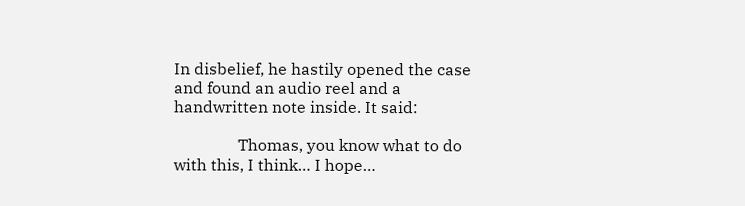In disbelief, he hastily opened the case and found an audio reel and a handwritten note inside. It said:

                Thomas, you know what to do with this, I think… I hope…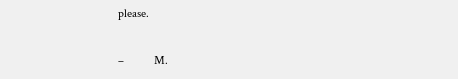please.

–          M.